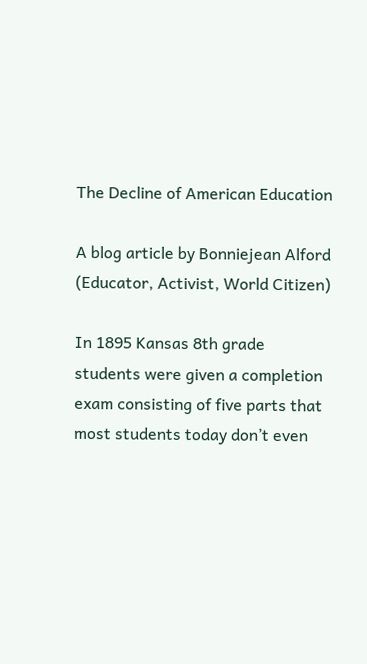The Decline of American Education

A blog article by Bonniejean Alford (Educator, Activist, World Citizen)

In 1895 Kansas 8th grade students were given a completion exam consisting of five parts that most students today don’t even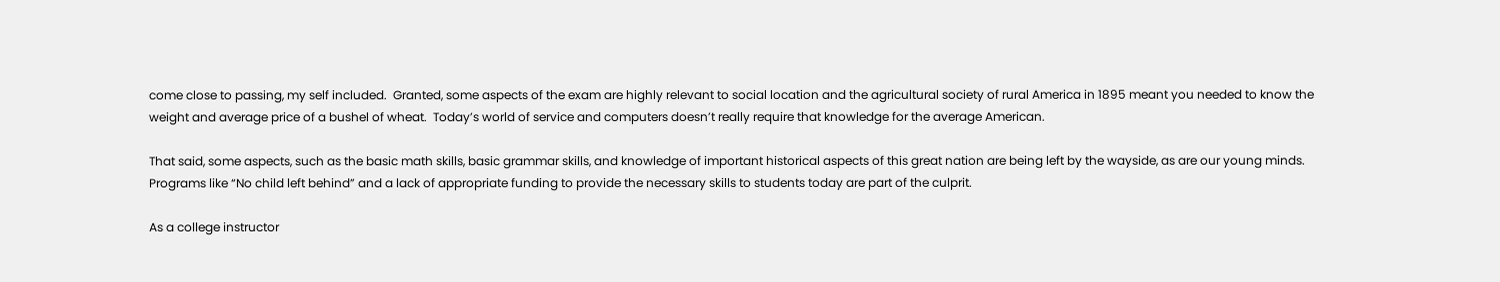come close to passing, my self included.  Granted, some aspects of the exam are highly relevant to social location and the agricultural society of rural America in 1895 meant you needed to know the weight and average price of a bushel of wheat.  Today’s world of service and computers doesn’t really require that knowledge for the average American.

That said, some aspects, such as the basic math skills, basic grammar skills, and knowledge of important historical aspects of this great nation are being left by the wayside, as are our young minds.  Programs like “No child left behind” and a lack of appropriate funding to provide the necessary skills to students today are part of the culprit.

As a college instructor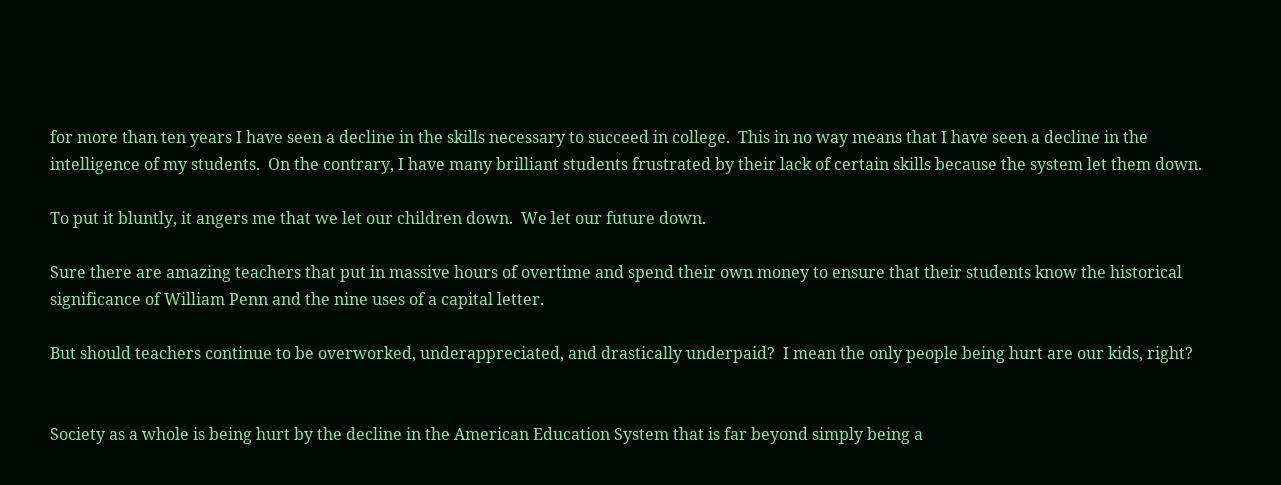for more than ten years I have seen a decline in the skills necessary to succeed in college.  This in no way means that I have seen a decline in the intelligence of my students.  On the contrary, I have many brilliant students frustrated by their lack of certain skills because the system let them down.

To put it bluntly, it angers me that we let our children down.  We let our future down.

Sure there are amazing teachers that put in massive hours of overtime and spend their own money to ensure that their students know the historical significance of William Penn and the nine uses of a capital letter.

But should teachers continue to be overworked, underappreciated, and drastically underpaid?  I mean the only people being hurt are our kids, right?


Society as a whole is being hurt by the decline in the American Education System that is far beyond simply being a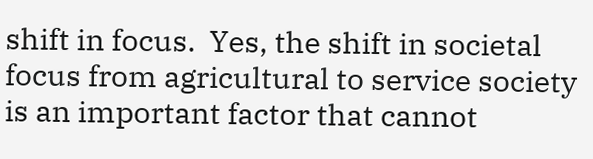shift in focus.  Yes, the shift in societal focus from agricultural to service society is an important factor that cannot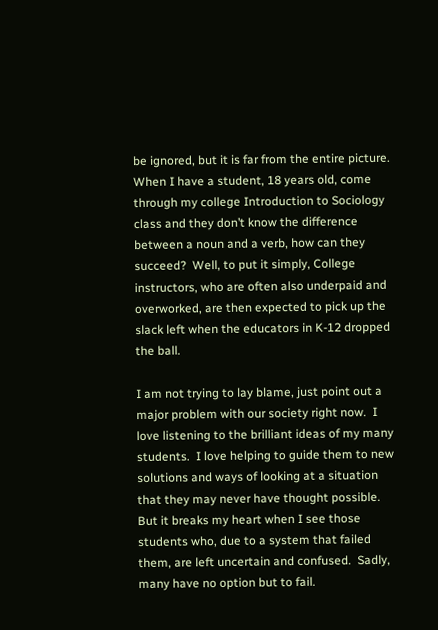be ignored, but it is far from the entire picture.  When I have a student, 18 years old, come through my college Introduction to Sociology class and they don’t know the difference between a noun and a verb, how can they succeed?  Well, to put it simply, College instructors, who are often also underpaid and overworked, are then expected to pick up the slack left when the educators in K-12 dropped the ball.

I am not trying to lay blame, just point out a major problem with our society right now.  I love listening to the brilliant ideas of my many students.  I love helping to guide them to new solutions and ways of looking at a situation that they may never have thought possible.  But it breaks my heart when I see those students who, due to a system that failed them, are left uncertain and confused.  Sadly, many have no option but to fail.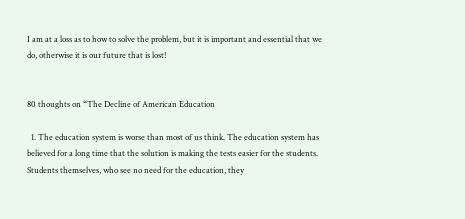I am at a loss as to how to solve the problem, but it is important and essential that we do, otherwise it is our future that is lost!


80 thoughts on “The Decline of American Education

  1. The education system is worse than most of us think. The education system has believed for a long time that the solution is making the tests easier for the students. Students themselves, who see no need for the education, they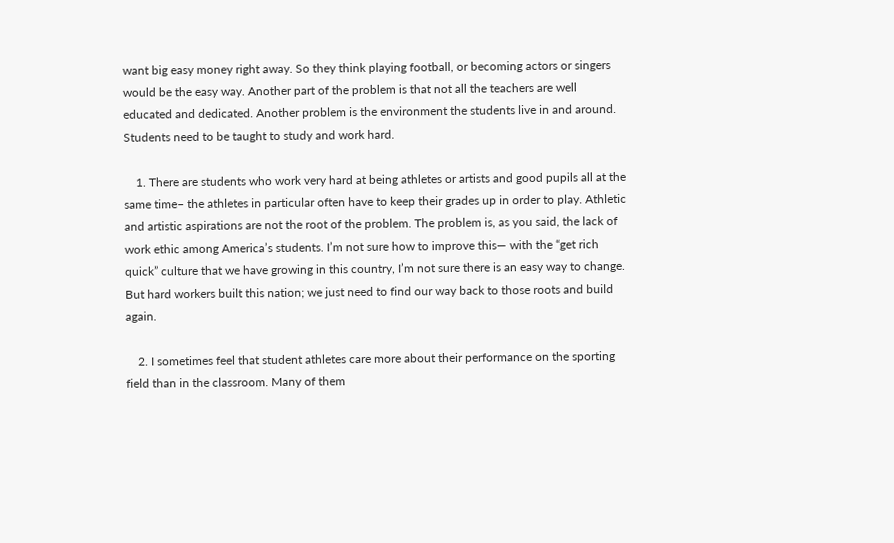want big easy money right away. So they think playing football, or becoming actors or singers would be the easy way. Another part of the problem is that not all the teachers are well educated and dedicated. Another problem is the environment the students live in and around. Students need to be taught to study and work hard.

    1. There are students who work very hard at being athletes or artists and good pupils all at the same time– the athletes in particular often have to keep their grades up in order to play. Athletic and artistic aspirations are not the root of the problem. The problem is, as you said, the lack of work ethic among America’s students. I’m not sure how to improve this— with the “get rich quick” culture that we have growing in this country, I’m not sure there is an easy way to change. But hard workers built this nation; we just need to find our way back to those roots and build again.

    2. I sometimes feel that student athletes care more about their performance on the sporting field than in the classroom. Many of them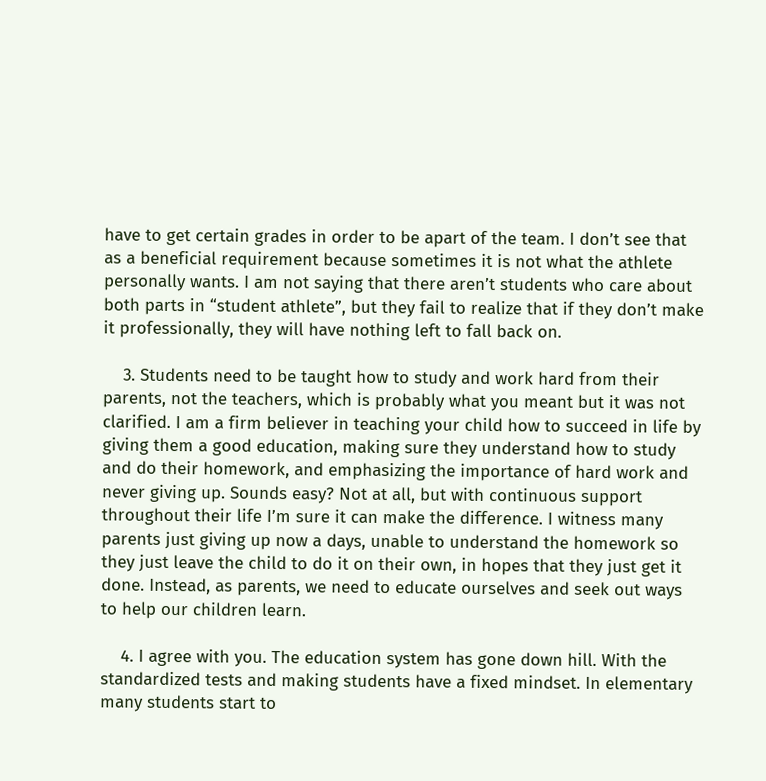have to get certain grades in order to be apart of the team. I don’t see that as a beneficial requirement because sometimes it is not what the athlete personally wants. I am not saying that there aren’t students who care about both parts in “student athlete”, but they fail to realize that if they don’t make it professionally, they will have nothing left to fall back on.

    3. Students need to be taught how to study and work hard from their parents, not the teachers, which is probably what you meant but it was not clarified. I am a firm believer in teaching your child how to succeed in life by giving them a good education, making sure they understand how to study and do their homework, and emphasizing the importance of hard work and never giving up. Sounds easy? Not at all, but with continuous support throughout their life I’m sure it can make the difference. I witness many parents just giving up now a days, unable to understand the homework so they just leave the child to do it on their own, in hopes that they just get it done. Instead, as parents, we need to educate ourselves and seek out ways to help our children learn.

    4. I agree with you. The education system has gone down hill. With the standardized tests and making students have a fixed mindset. In elementary many students start to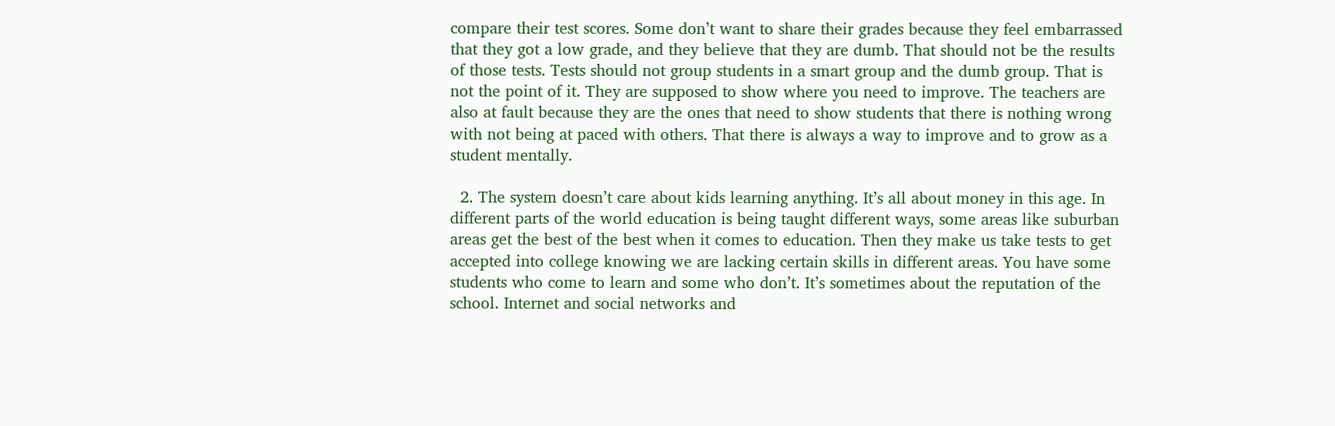compare their test scores. Some don’t want to share their grades because they feel embarrassed that they got a low grade, and they believe that they are dumb. That should not be the results of those tests. Tests should not group students in a smart group and the dumb group. That is not the point of it. They are supposed to show where you need to improve. The teachers are also at fault because they are the ones that need to show students that there is nothing wrong with not being at paced with others. That there is always a way to improve and to grow as a student mentally.

  2. The system doesn’t care about kids learning anything. It’s all about money in this age. In different parts of the world education is being taught different ways, some areas like suburban areas get the best of the best when it comes to education. Then they make us take tests to get accepted into college knowing we are lacking certain skills in different areas. You have some students who come to learn and some who don’t. It’s sometimes about the reputation of the school. Internet and social networks and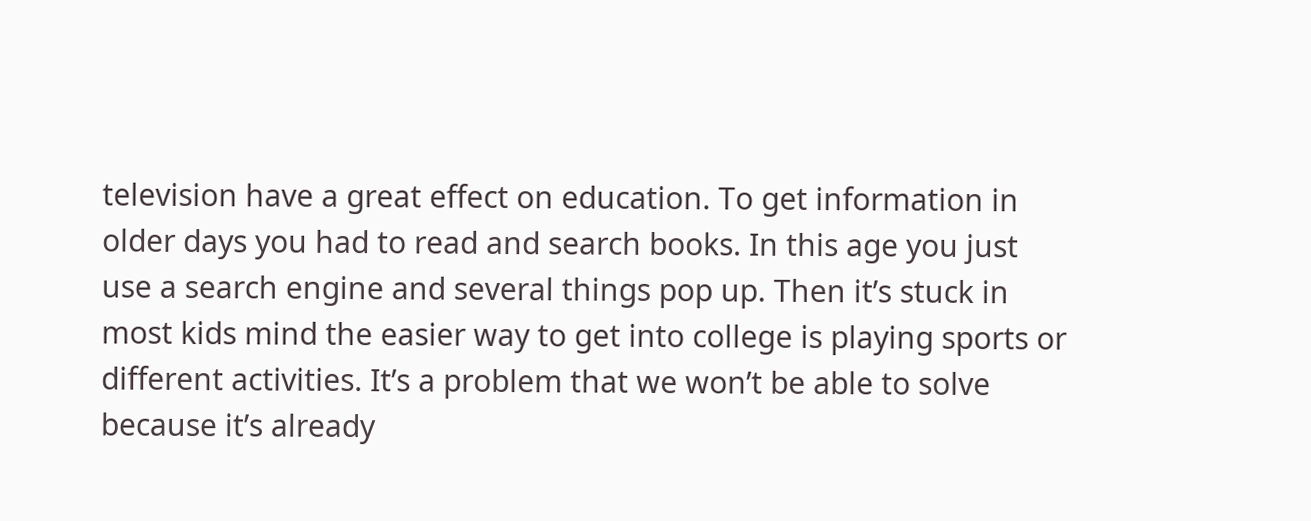television have a great effect on education. To get information in older days you had to read and search books. In this age you just use a search engine and several things pop up. Then it’s stuck in most kids mind the easier way to get into college is playing sports or different activities. It’s a problem that we won’t be able to solve because it’s already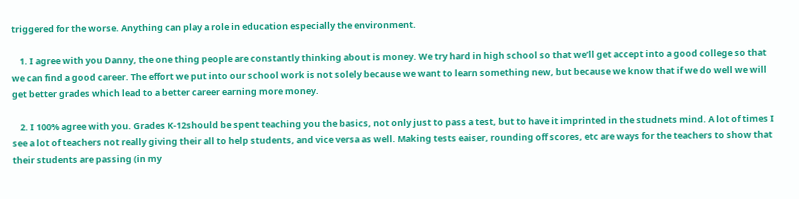triggered for the worse. Anything can play a role in education especially the environment.

    1. I agree with you Danny, the one thing people are constantly thinking about is money. We try hard in high school so that we’ll get accept into a good college so that we can find a good career. The effort we put into our school work is not solely because we want to learn something new, but because we know that if we do well we will get better grades which lead to a better career earning more money.

    2. I 100% agree with you. Grades K-12should be spent teaching you the basics, not only just to pass a test, but to have it imprinted in the studnets mind. A lot of times I see a lot of teachers not really giving their all to help students, and vice versa as well. Making tests eaiser, rounding off scores, etc are ways for the teachers to show that their students are passing (in my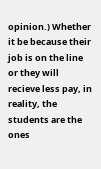opinion.) Whether it be because their job is on the line or they will recieve less pay, in reality, the students are the ones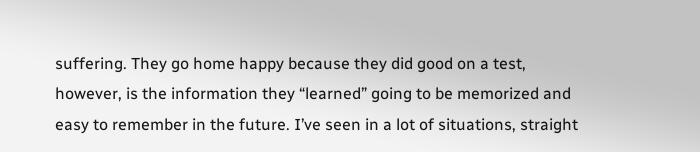suffering. They go home happy because they did good on a test, however, is the information they “learned” going to be memorized and easy to remember in the future. I’ve seen in a lot of situations, straight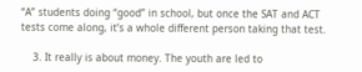“A” students doing “good” in school, but once the SAT and ACT tests come along, it’s a whole different person taking that test.

    3. It really is about money. The youth are led to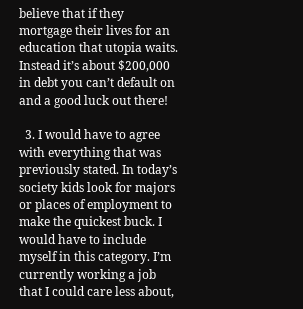believe that if they mortgage their lives for an education that utopia waits. Instead it’s about $200,000 in debt you can’t default on and a good luck out there!

  3. I would have to agree with everything that was previously stated. In today’s society kids look for majors or places of employment to make the quickest buck. I would have to include myself in this category. I’m currently working a job that I could care less about,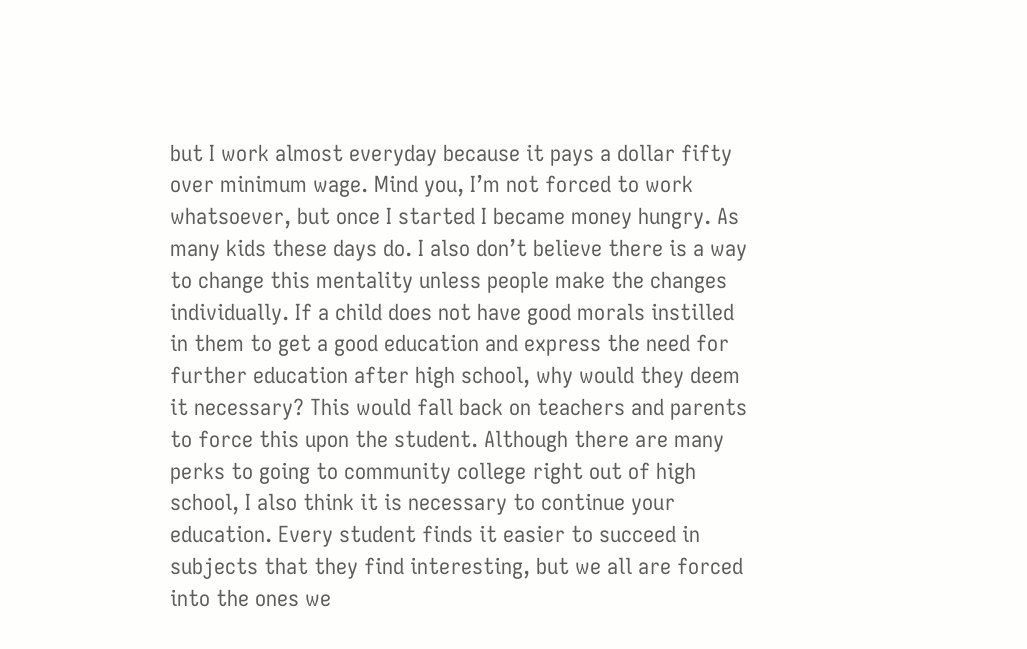but I work almost everyday because it pays a dollar fifty over minimum wage. Mind you, I’m not forced to work whatsoever, but once I started I became money hungry. As many kids these days do. I also don’t believe there is a way to change this mentality unless people make the changes individually. If a child does not have good morals instilled in them to get a good education and express the need for further education after high school, why would they deem it necessary? This would fall back on teachers and parents to force this upon the student. Although there are many perks to going to community college right out of high school, I also think it is necessary to continue your education. Every student finds it easier to succeed in subjects that they find interesting, but we all are forced into the ones we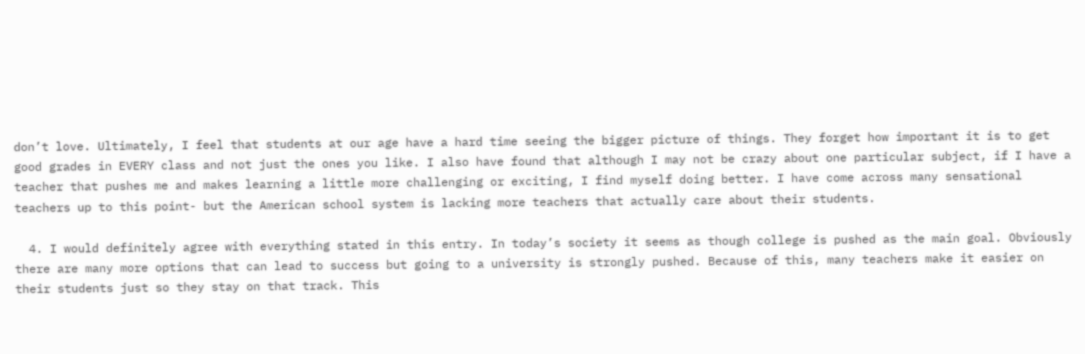don’t love. Ultimately, I feel that students at our age have a hard time seeing the bigger picture of things. They forget how important it is to get good grades in EVERY class and not just the ones you like. I also have found that although I may not be crazy about one particular subject, if I have a teacher that pushes me and makes learning a little more challenging or exciting, I find myself doing better. I have come across many sensational teachers up to this point- but the American school system is lacking more teachers that actually care about their students.

  4. I would definitely agree with everything stated in this entry. In today’s society it seems as though college is pushed as the main goal. Obviously there are many more options that can lead to success but going to a university is strongly pushed. Because of this, many teachers make it easier on their students just so they stay on that track. This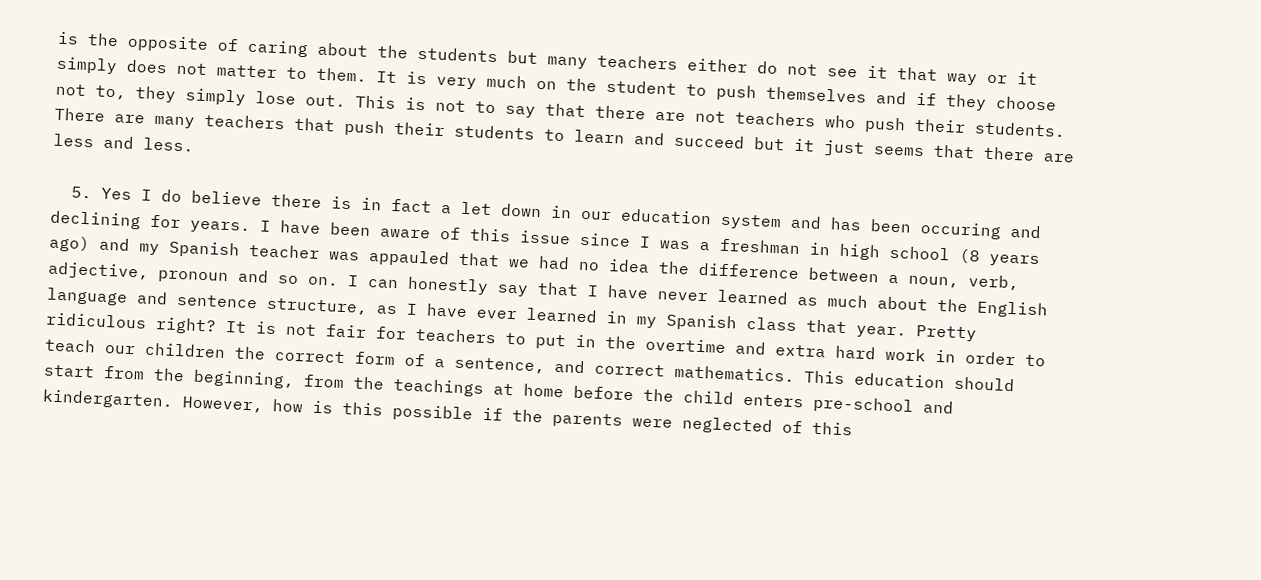is the opposite of caring about the students but many teachers either do not see it that way or it simply does not matter to them. It is very much on the student to push themselves and if they choose not to, they simply lose out. This is not to say that there are not teachers who push their students. There are many teachers that push their students to learn and succeed but it just seems that there are less and less.

  5. Yes I do believe there is in fact a let down in our education system and has been occuring and declining for years. I have been aware of this issue since I was a freshman in high school (8 years ago) and my Spanish teacher was appauled that we had no idea the difference between a noun, verb, adjective, pronoun and so on. I can honestly say that I have never learned as much about the English language and sentence structure, as I have ever learned in my Spanish class that year. Pretty ridiculous right? It is not fair for teachers to put in the overtime and extra hard work in order to teach our children the correct form of a sentence, and correct mathematics. This education should start from the beginning, from the teachings at home before the child enters pre-school and kindergarten. However, how is this possible if the parents were neglected of this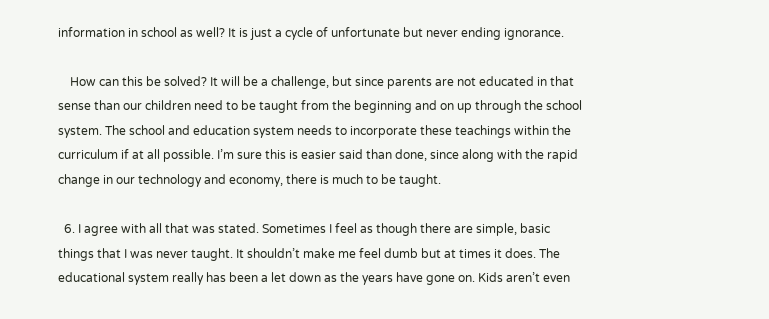information in school as well? It is just a cycle of unfortunate but never ending ignorance.

    How can this be solved? It will be a challenge, but since parents are not educated in that sense than our children need to be taught from the beginning and on up through the school system. The school and education system needs to incorporate these teachings within the curriculum if at all possible. I’m sure this is easier said than done, since along with the rapid change in our technology and economy, there is much to be taught.

  6. I agree with all that was stated. Sometimes I feel as though there are simple, basic things that I was never taught. It shouldn’t make me feel dumb but at times it does. The educational system really has been a let down as the years have gone on. Kids aren’t even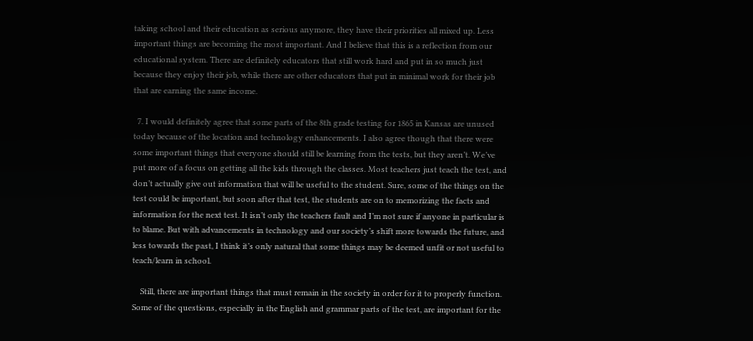taking school and their education as serious anymore, they have their priorities all mixed up. Less important things are becoming the most important. And I believe that this is a reflection from our educational system. There are definitely educators that still work hard and put in so much just because they enjoy their job, while there are other educators that put in minimal work for their job that are earning the same income.

  7. I would definitely agree that some parts of the 8th grade testing for 1865 in Kansas are unused today because of the location and technology enhancements. I also agree though that there were some important things that everyone should still be learning from the tests, but they aren’t. We’ve put more of a focus on getting all the kids through the classes. Most teachers just teach the test, and don’t actually give out information that will be useful to the student. Sure, some of the things on the test could be important, but soon after that test, the students are on to memorizing the facts and information for the next test. It isn’t only the teachers fault and I’m not sure if anyone in particular is to blame. But with advancements in technology and our society’s shift more towards the future, and less towards the past, I think it’s only natural that some things may be deemed unfit or not useful to teach/learn in school.

    Still, there are important things that must remain in the society in order for it to properly function. Some of the questions, especially in the English and grammar parts of the test, are important for the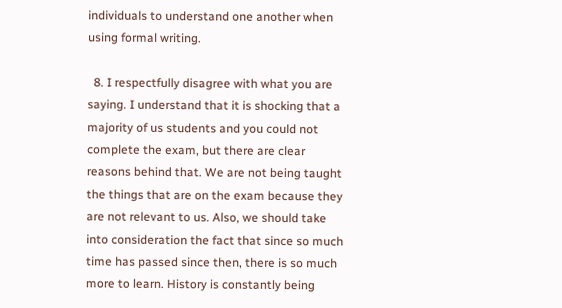individuals to understand one another when using formal writing.

  8. I respectfully disagree with what you are saying. I understand that it is shocking that a majority of us students and you could not complete the exam, but there are clear reasons behind that. We are not being taught the things that are on the exam because they are not relevant to us. Also, we should take into consideration the fact that since so much time has passed since then, there is so much more to learn. History is constantly being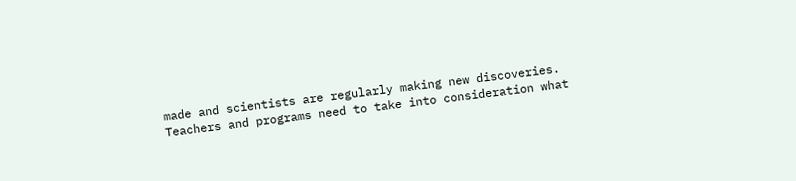made and scientists are regularly making new discoveries. Teachers and programs need to take into consideration what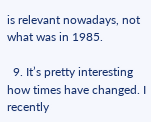is relevant nowadays, not what was in 1985.

  9. It’s pretty interesting how times have changed. I recently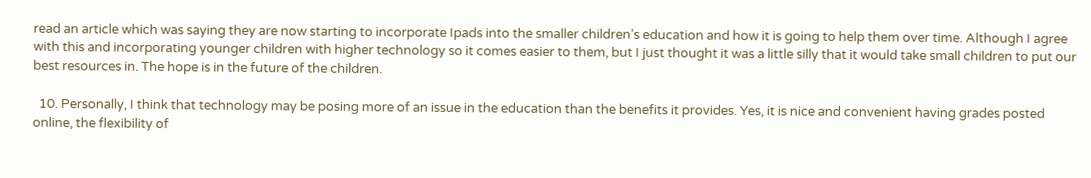read an article which was saying they are now starting to incorporate Ipads into the smaller children’s education and how it is going to help them over time. Although I agree with this and incorporating younger children with higher technology so it comes easier to them, but I just thought it was a little silly that it would take small children to put our best resources in. The hope is in the future of the children.

  10. Personally, I think that technology may be posing more of an issue in the education than the benefits it provides. Yes, it is nice and convenient having grades posted online, the flexibility of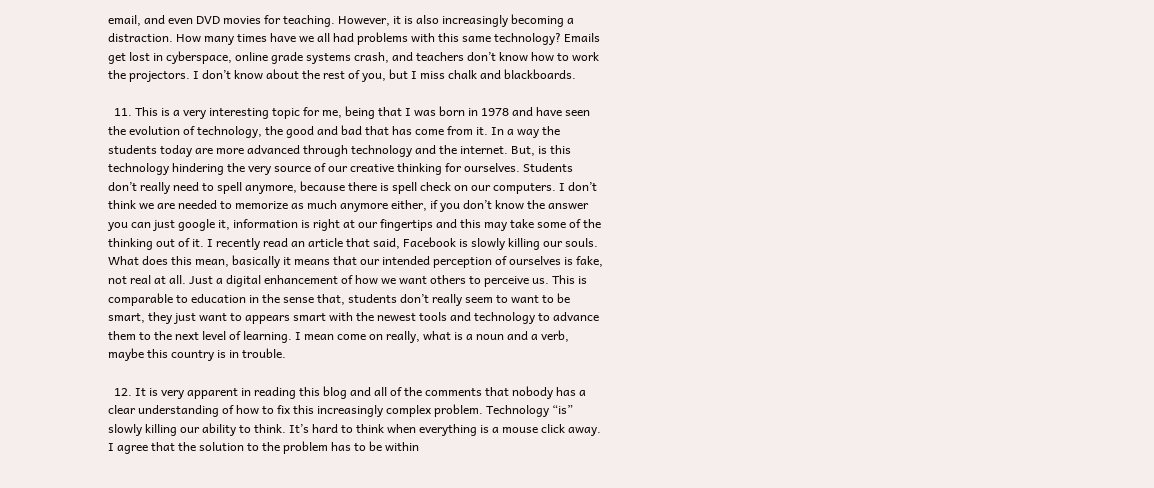email, and even DVD movies for teaching. However, it is also increasingly becoming a distraction. How many times have we all had problems with this same technology? Emails get lost in cyberspace, online grade systems crash, and teachers don’t know how to work the projectors. I don’t know about the rest of you, but I miss chalk and blackboards.

  11. This is a very interesting topic for me, being that I was born in 1978 and have seen the evolution of technology, the good and bad that has come from it. In a way the students today are more advanced through technology and the internet. But, is this technology hindering the very source of our creative thinking for ourselves. Students don’t really need to spell anymore, because there is spell check on our computers. I don’t think we are needed to memorize as much anymore either, if you don’t know the answer you can just google it, information is right at our fingertips and this may take some of the thinking out of it. I recently read an article that said, Facebook is slowly killing our souls. What does this mean, basically it means that our intended perception of ourselves is fake, not real at all. Just a digital enhancement of how we want others to perceive us. This is comparable to education in the sense that, students don’t really seem to want to be smart, they just want to appears smart with the newest tools and technology to advance them to the next level of learning. I mean come on really, what is a noun and a verb, maybe this country is in trouble.

  12. It is very apparent in reading this blog and all of the comments that nobody has a clear understanding of how to fix this increasingly complex problem. Technology “is” slowly killing our ability to think. It’s hard to think when everything is a mouse click away. I agree that the solution to the problem has to be within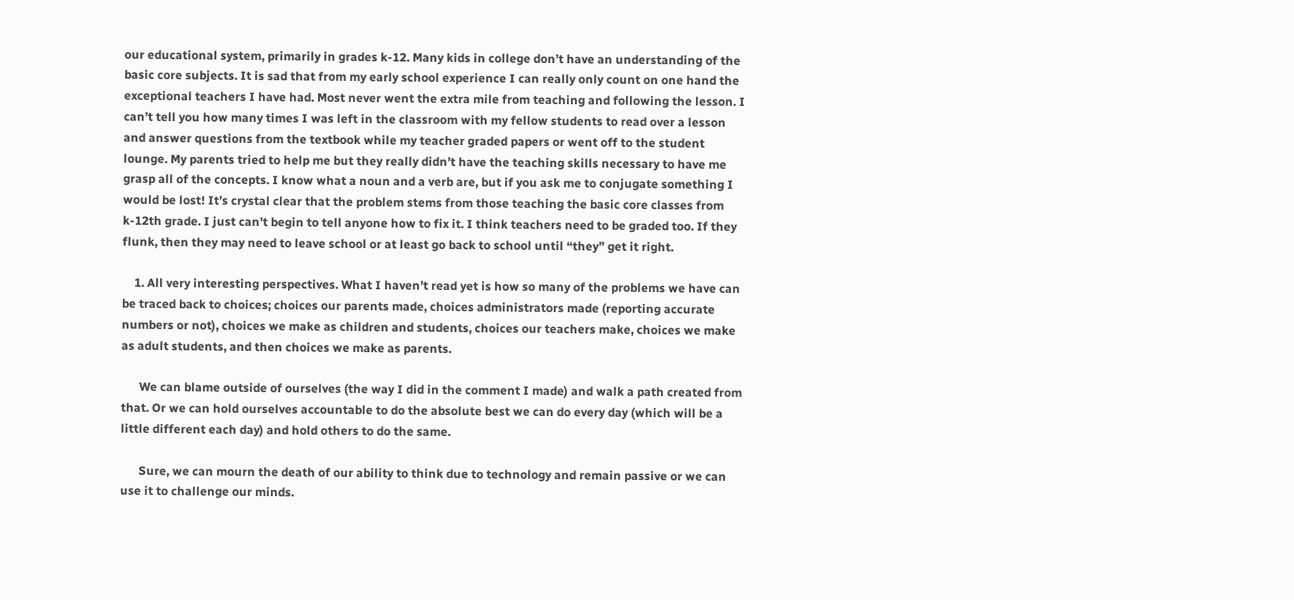our educational system, primarily in grades k-12. Many kids in college don’t have an understanding of the basic core subjects. It is sad that from my early school experience I can really only count on one hand the exceptional teachers I have had. Most never went the extra mile from teaching and following the lesson. I can’t tell you how many times I was left in the classroom with my fellow students to read over a lesson and answer questions from the textbook while my teacher graded papers or went off to the student lounge. My parents tried to help me but they really didn’t have the teaching skills necessary to have me grasp all of the concepts. I know what a noun and a verb are, but if you ask me to conjugate something I would be lost! It’s crystal clear that the problem stems from those teaching the basic core classes from k-12th grade. I just can’t begin to tell anyone how to fix it. I think teachers need to be graded too. If they flunk, then they may need to leave school or at least go back to school until “they” get it right.

    1. All very interesting perspectives. What I haven’t read yet is how so many of the problems we have can be traced back to choices; choices our parents made, choices administrators made (reporting accurate numbers or not), choices we make as children and students, choices our teachers make, choices we make as adult students, and then choices we make as parents.

      We can blame outside of ourselves (the way I did in the comment I made) and walk a path created from that. Or we can hold ourselves accountable to do the absolute best we can do every day (which will be a little different each day) and hold others to do the same.

      Sure, we can mourn the death of our ability to think due to technology and remain passive or we can use it to challenge our minds.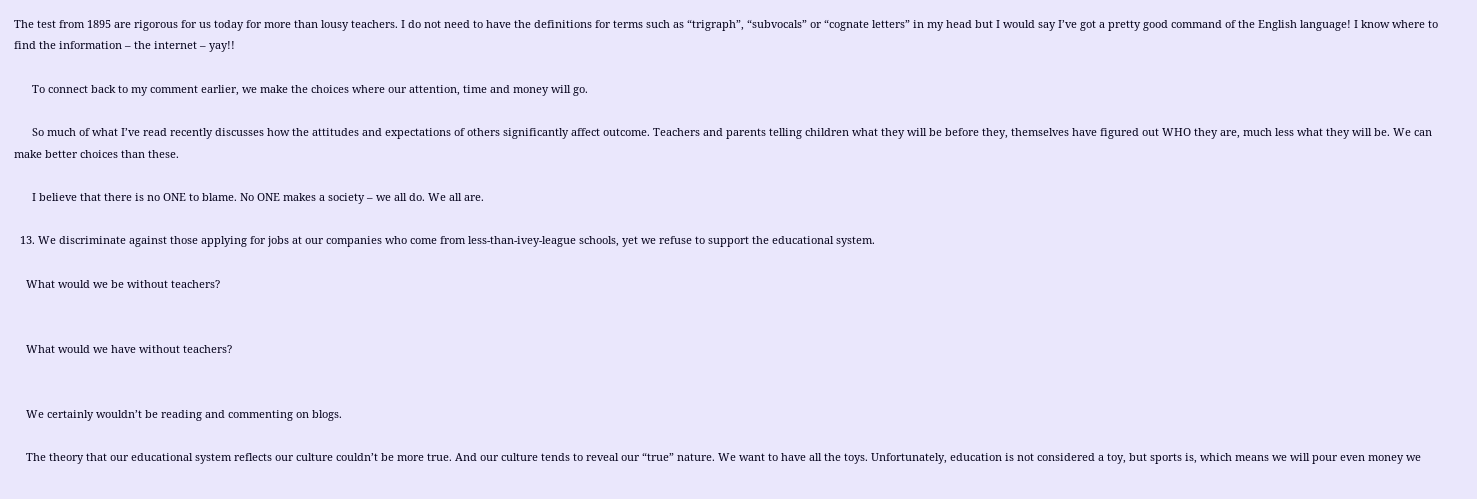The test from 1895 are rigorous for us today for more than lousy teachers. I do not need to have the definitions for terms such as “trigraph”, “subvocals” or “cognate letters” in my head but I would say I’ve got a pretty good command of the English language! I know where to find the information – the internet – yay!!

      To connect back to my comment earlier, we make the choices where our attention, time and money will go.

      So much of what I’ve read recently discusses how the attitudes and expectations of others significantly affect outcome. Teachers and parents telling children what they will be before they, themselves have figured out WHO they are, much less what they will be. We can make better choices than these.

      I believe that there is no ONE to blame. No ONE makes a society – we all do. We all are.

  13. We discriminate against those applying for jobs at our companies who come from less-than-ivey-league schools, yet we refuse to support the educational system.

    What would we be without teachers?


    What would we have without teachers?


    We certainly wouldn’t be reading and commenting on blogs.

    The theory that our educational system reflects our culture couldn’t be more true. And our culture tends to reveal our “true” nature. We want to have all the toys. Unfortunately, education is not considered a toy, but sports is, which means we will pour even money we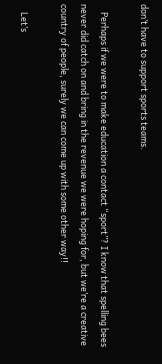don’t have to support sports teams.

    Perhaps if we were to make education a contact “sport”? I know that spelling bees never did catch on and bring in the revenue we were hoping for, but we’re a creative country of people, surely we can come up with some other way!!

    Let’s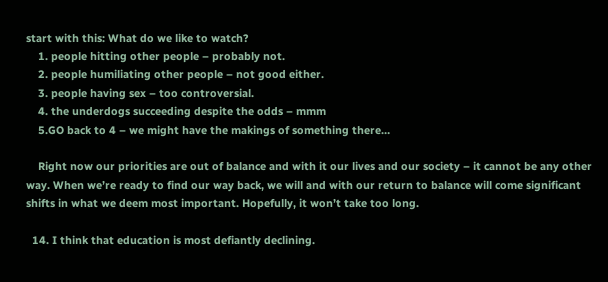start with this: What do we like to watch?
    1. people hitting other people – probably not.
    2. people humiliating other people – not good either.
    3. people having sex – too controversial.
    4. the underdogs succeeding despite the odds – mmm
    5.GO back to 4 – we might have the makings of something there…

    Right now our priorities are out of balance and with it our lives and our society – it cannot be any other way. When we’re ready to find our way back, we will and with our return to balance will come significant shifts in what we deem most important. Hopefully, it won’t take too long.

  14. I think that education is most defiantly declining.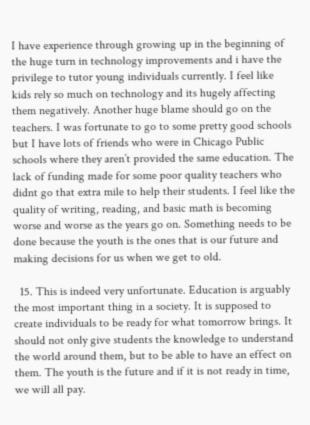I have experience through growing up in the beginning of the huge turn in technology improvements and i have the privilege to tutor young individuals currently. I feel like kids rely so much on technology and its hugely affecting them negatively. Another huge blame should go on the teachers. I was fortunate to go to some pretty good schools but I have lots of friends who were in Chicago Public schools where they aren’t provided the same education. The lack of funding made for some poor quality teachers who didnt go that extra mile to help their students. I feel like the quality of writing, reading, and basic math is becoming worse and worse as the years go on. Something needs to be done because the youth is the ones that is our future and making decisions for us when we get to old.

  15. This is indeed very unfortunate. Education is arguably the most important thing in a society. It is supposed to create individuals to be ready for what tomorrow brings. It should not only give students the knowledge to understand the world around them, but to be able to have an effect on them. The youth is the future and if it is not ready in time, we will all pay.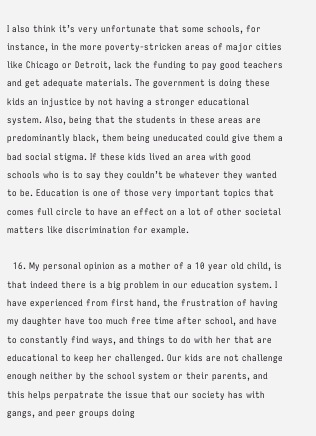I also think it’s very unfortunate that some schools, for instance, in the more poverty-stricken areas of major cities like Chicago or Detroit, lack the funding to pay good teachers and get adequate materials. The government is doing these kids an injustice by not having a stronger educational system. Also, being that the students in these areas are predominantly black, them being uneducated could give them a bad social stigma. If these kids lived an area with good schools who is to say they couldn’t be whatever they wanted to be. Education is one of those very important topics that comes full circle to have an effect on a lot of other societal matters like discrimination for example.

  16. My personal opinion as a mother of a 10 year old child, is that indeed there is a big problem in our education system. I have experienced from first hand, the frustration of having my daughter have too much free time after school, and have to constantly find ways, and things to do with her that are educational to keep her challenged. Our kids are not challenge enough neither by the school system or their parents, and this helps perpatrate the issue that our society has with gangs, and peer groups doing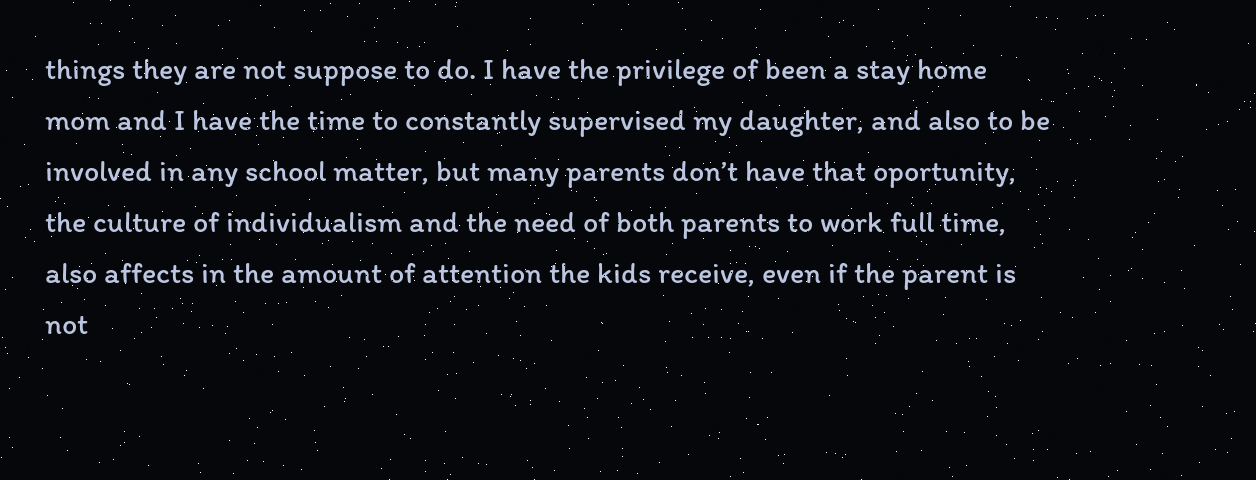things they are not suppose to do. I have the privilege of been a stay home mom and I have the time to constantly supervised my daughter, and also to be involved in any school matter, but many parents don’t have that oportunity, the culture of individualism and the need of both parents to work full time, also affects in the amount of attention the kids receive, even if the parent is not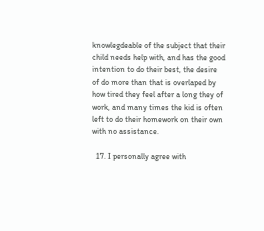knowlegdeable of the subject that their child needs help with, and has the good intention to do their best, the desire of do more than that is overlaped by how tired they feel after a long they of work, and many times the kid is often left to do their homework on their own with no assistance.

  17. I personally agree with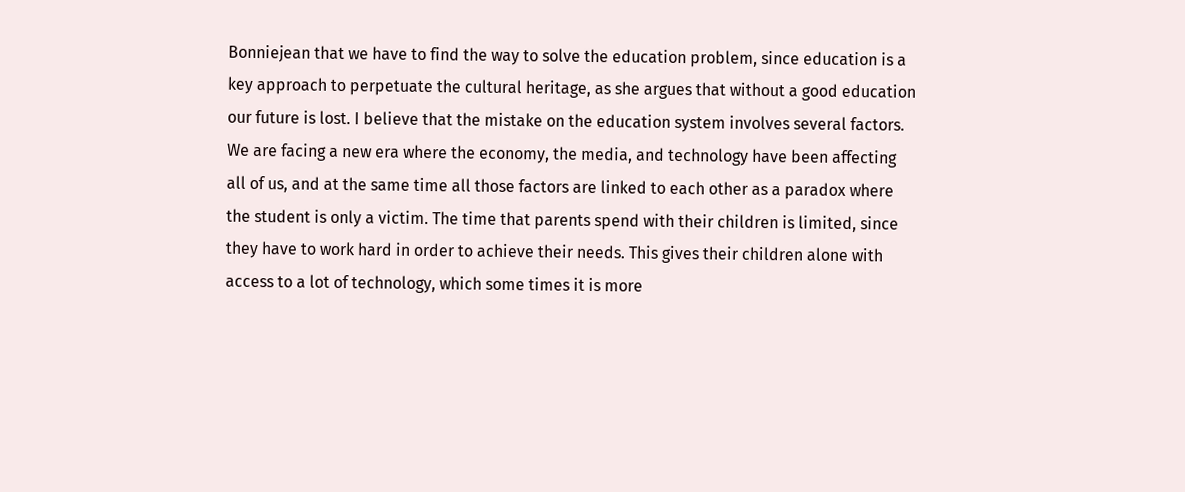Bonniejean that we have to find the way to solve the education problem, since education is a key approach to perpetuate the cultural heritage, as she argues that without a good education our future is lost. I believe that the mistake on the education system involves several factors. We are facing a new era where the economy, the media, and technology have been affecting all of us, and at the same time all those factors are linked to each other as a paradox where the student is only a victim. The time that parents spend with their children is limited, since they have to work hard in order to achieve their needs. This gives their children alone with access to a lot of technology, which some times it is more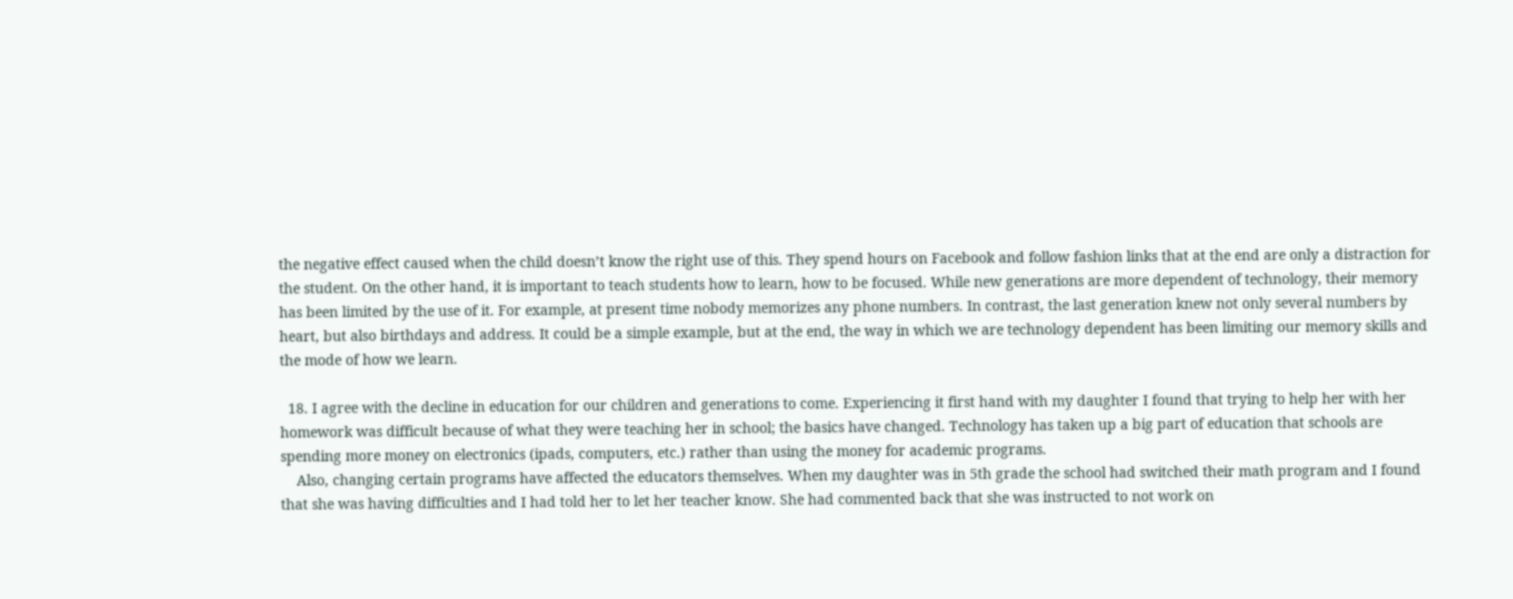the negative effect caused when the child doesn’t know the right use of this. They spend hours on Facebook and follow fashion links that at the end are only a distraction for the student. On the other hand, it is important to teach students how to learn, how to be focused. While new generations are more dependent of technology, their memory has been limited by the use of it. For example, at present time nobody memorizes any phone numbers. In contrast, the last generation knew not only several numbers by heart, but also birthdays and address. It could be a simple example, but at the end, the way in which we are technology dependent has been limiting our memory skills and the mode of how we learn.

  18. I agree with the decline in education for our children and generations to come. Experiencing it first hand with my daughter I found that trying to help her with her homework was difficult because of what they were teaching her in school; the basics have changed. Technology has taken up a big part of education that schools are spending more money on electronics (ipads, computers, etc.) rather than using the money for academic programs.
    Also, changing certain programs have affected the educators themselves. When my daughter was in 5th grade the school had switched their math program and I found that she was having difficulties and I had told her to let her teacher know. She had commented back that she was instructed to not work on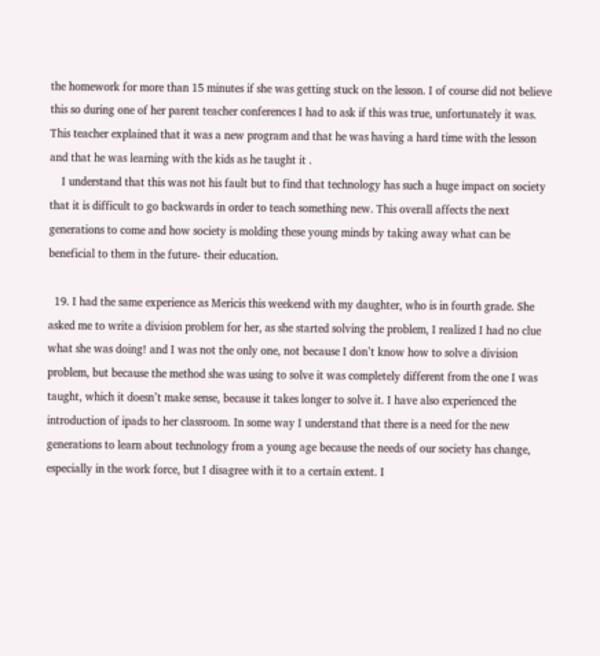the homework for more than 15 minutes if she was getting stuck on the lesson. I of course did not believe this so during one of her parent teacher conferences I had to ask if this was true, unfortunately it was. This teacher explained that it was a new program and that he was having a hard time with the lesson and that he was learning with the kids as he taught it .
    I understand that this was not his fault but to find that technology has such a huge impact on society that it is difficult to go backwards in order to teach something new. This overall affects the next generations to come and how society is molding these young minds by taking away what can be beneficial to them in the future- their education.

  19. I had the same experience as Mericis this weekend with my daughter, who is in fourth grade. She asked me to write a division problem for her, as she started solving the problem, I realized I had no clue what she was doing! and I was not the only one, not because I don’t know how to solve a division problem, but because the method she was using to solve it was completely different from the one I was taught, which it doesn’t make sense, because it takes longer to solve it. I have also experienced the introduction of ipads to her classroom. In some way I understand that there is a need for the new generations to learn about technology from a young age because the needs of our society has change, especially in the work force, but I disagree with it to a certain extent. I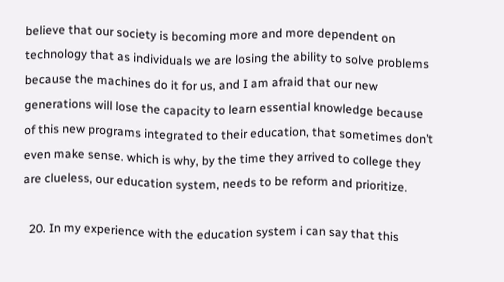believe that our society is becoming more and more dependent on technology that as individuals we are losing the ability to solve problems because the machines do it for us, and I am afraid that our new generations will lose the capacity to learn essential knowledge because of this new programs integrated to their education, that sometimes don’t even make sense. which is why, by the time they arrived to college they are clueless, our education system, needs to be reform and prioritize.

  20. In my experience with the education system i can say that this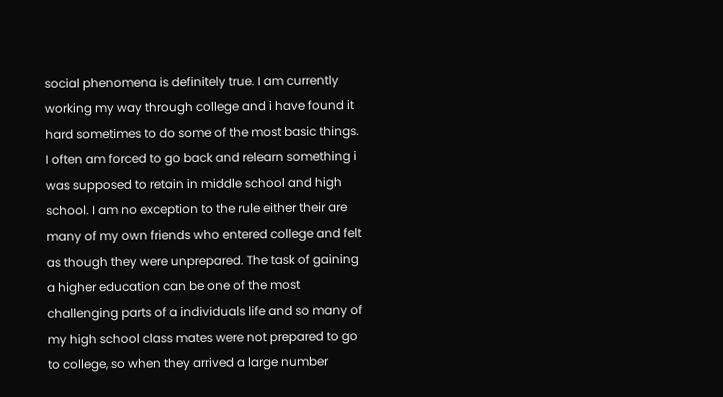social phenomena is definitely true. I am currently working my way through college and i have found it hard sometimes to do some of the most basic things. I often am forced to go back and relearn something i was supposed to retain in middle school and high school. I am no exception to the rule either their are many of my own friends who entered college and felt as though they were unprepared. The task of gaining a higher education can be one of the most challenging parts of a individuals life and so many of my high school class mates were not prepared to go to college, so when they arrived a large number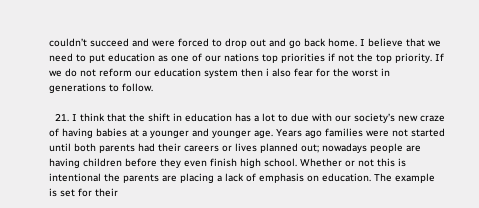couldn’t succeed and were forced to drop out and go back home. I believe that we need to put education as one of our nations top priorities if not the top priority. If we do not reform our education system then i also fear for the worst in generations to follow.

  21. I think that the shift in education has a lot to due with our society’s new craze of having babies at a younger and younger age. Years ago families were not started until both parents had their careers or lives planned out; nowadays people are having children before they even finish high school. Whether or not this is intentional the parents are placing a lack of emphasis on education. The example is set for their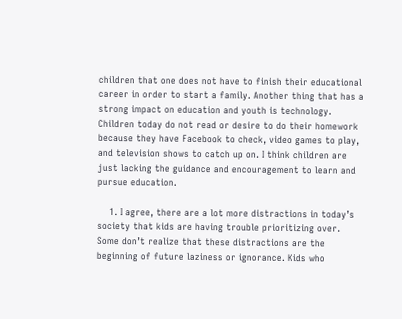children that one does not have to finish their educational career in order to start a family. Another thing that has a strong impact on education and youth is technology. Children today do not read or desire to do their homework because they have Facebook to check, video games to play, and television shows to catch up on. I think children are just lacking the guidance and encouragement to learn and pursue education.

    1. I agree, there are a lot more distractions in today’s society that kids are having trouble prioritizing over. Some don’t realize that these distractions are the beginning of future laziness or ignorance. Kids who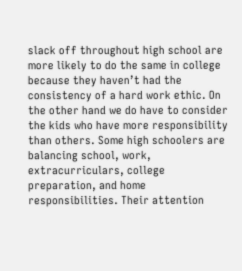slack off throughout high school are more likely to do the same in college because they haven’t had the consistency of a hard work ethic. On the other hand we do have to consider the kids who have more responsibility than others. Some high schoolers are balancing school, work, extracurriculars, college preparation, and home responsibilities. Their attention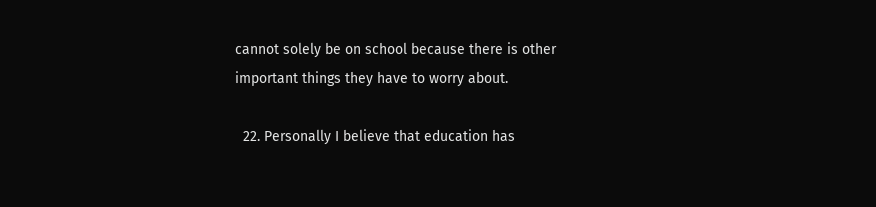cannot solely be on school because there is other important things they have to worry about.

  22. Personally I believe that education has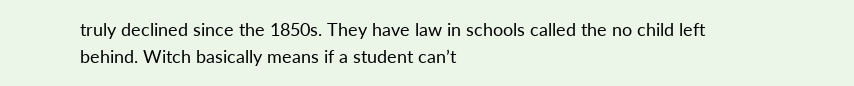truly declined since the 1850s. They have law in schools called the no child left behind. Witch basically means if a student can’t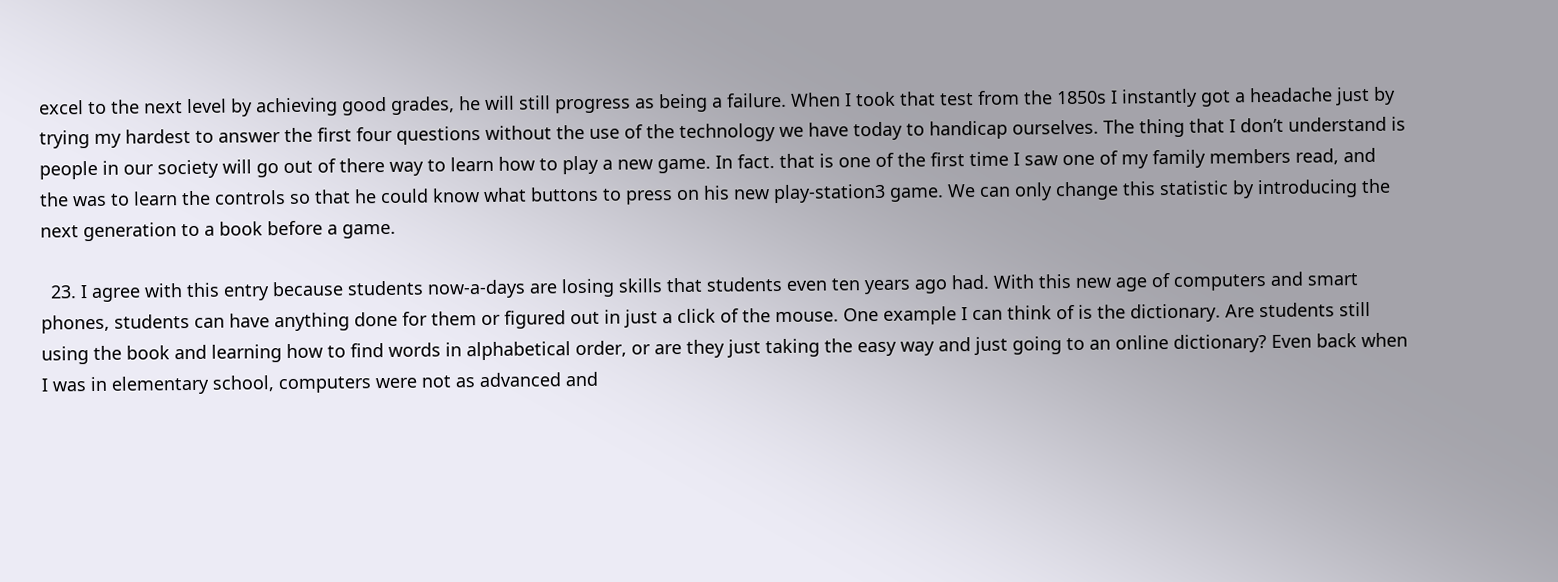excel to the next level by achieving good grades, he will still progress as being a failure. When I took that test from the 1850s I instantly got a headache just by trying my hardest to answer the first four questions without the use of the technology we have today to handicap ourselves. The thing that I don’t understand is people in our society will go out of there way to learn how to play a new game. In fact. that is one of the first time I saw one of my family members read, and the was to learn the controls so that he could know what buttons to press on his new play-station3 game. We can only change this statistic by introducing the next generation to a book before a game.

  23. I agree with this entry because students now-a-days are losing skills that students even ten years ago had. With this new age of computers and smart phones, students can have anything done for them or figured out in just a click of the mouse. One example I can think of is the dictionary. Are students still using the book and learning how to find words in alphabetical order, or are they just taking the easy way and just going to an online dictionary? Even back when I was in elementary school, computers were not as advanced and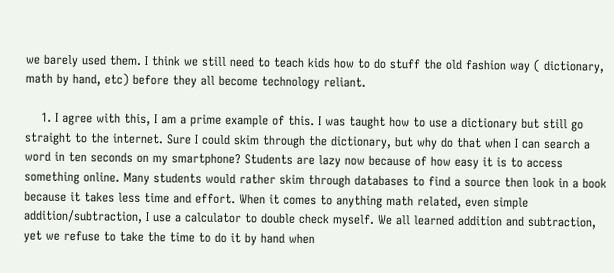we barely used them. I think we still need to teach kids how to do stuff the old fashion way ( dictionary, math by hand, etc) before they all become technology reliant.

    1. I agree with this, I am a prime example of this. I was taught how to use a dictionary but still go straight to the internet. Sure I could skim through the dictionary, but why do that when I can search a word in ten seconds on my smartphone? Students are lazy now because of how easy it is to access something online. Many students would rather skim through databases to find a source then look in a book because it takes less time and effort. When it comes to anything math related, even simple addition/subtraction, I use a calculator to double check myself. We all learned addition and subtraction, yet we refuse to take the time to do it by hand when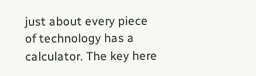just about every piece of technology has a calculator. The key here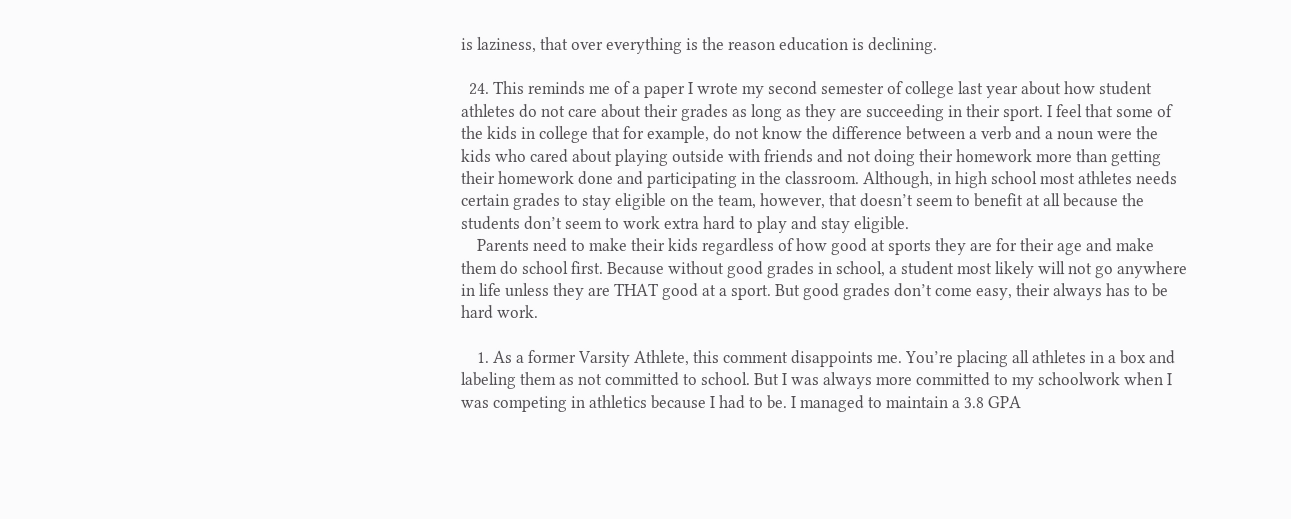is laziness, that over everything is the reason education is declining.

  24. This reminds me of a paper I wrote my second semester of college last year about how student athletes do not care about their grades as long as they are succeeding in their sport. I feel that some of the kids in college that for example, do not know the difference between a verb and a noun were the kids who cared about playing outside with friends and not doing their homework more than getting their homework done and participating in the classroom. Although, in high school most athletes needs certain grades to stay eligible on the team, however, that doesn’t seem to benefit at all because the students don’t seem to work extra hard to play and stay eligible.
    Parents need to make their kids regardless of how good at sports they are for their age and make them do school first. Because without good grades in school, a student most likely will not go anywhere in life unless they are THAT good at a sport. But good grades don’t come easy, their always has to be hard work.

    1. As a former Varsity Athlete, this comment disappoints me. You’re placing all athletes in a box and labeling them as not committed to school. But I was always more committed to my schoolwork when I was competing in athletics because I had to be. I managed to maintain a 3.8 GPA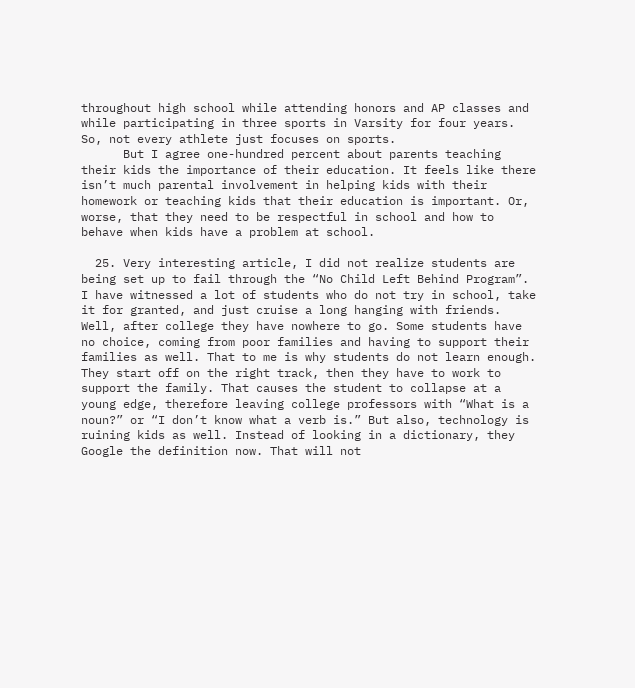throughout high school while attending honors and AP classes and while participating in three sports in Varsity for four years. So, not every athlete just focuses on sports.
      But I agree one-hundred percent about parents teaching their kids the importance of their education. It feels like there isn’t much parental involvement in helping kids with their homework or teaching kids that their education is important. Or, worse, that they need to be respectful in school and how to behave when kids have a problem at school.

  25. Very interesting article, I did not realize students are being set up to fail through the “No Child Left Behind Program”. I have witnessed a lot of students who do not try in school, take it for granted, and just cruise a long hanging with friends. Well, after college they have nowhere to go. Some students have no choice, coming from poor families and having to support their families as well. That to me is why students do not learn enough. They start off on the right track, then they have to work to support the family. That causes the student to collapse at a young edge, therefore leaving college professors with “What is a noun?” or “I don’t know what a verb is.” But also, technology is ruining kids as well. Instead of looking in a dictionary, they Google the definition now. That will not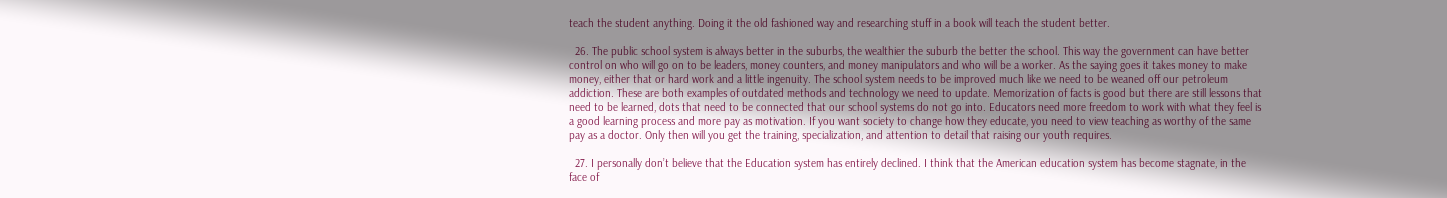teach the student anything. Doing it the old fashioned way and researching stuff in a book will teach the student better.

  26. The public school system is always better in the suburbs, the wealthier the suburb the better the school. This way the government can have better control on who will go on to be leaders, money counters, and money manipulators and who will be a worker. As the saying goes it takes money to make money, either that or hard work and a little ingenuity. The school system needs to be improved much like we need to be weaned off our petroleum addiction. These are both examples of outdated methods and technology we need to update. Memorization of facts is good but there are still lessons that need to be learned, dots that need to be connected that our school systems do not go into. Educators need more freedom to work with what they feel is a good learning process and more pay as motivation. If you want society to change how they educate, you need to view teaching as worthy of the same pay as a doctor. Only then will you get the training, specialization, and attention to detail that raising our youth requires.

  27. I personally don’t believe that the Education system has entirely declined. I think that the American education system has become stagnate, in the face of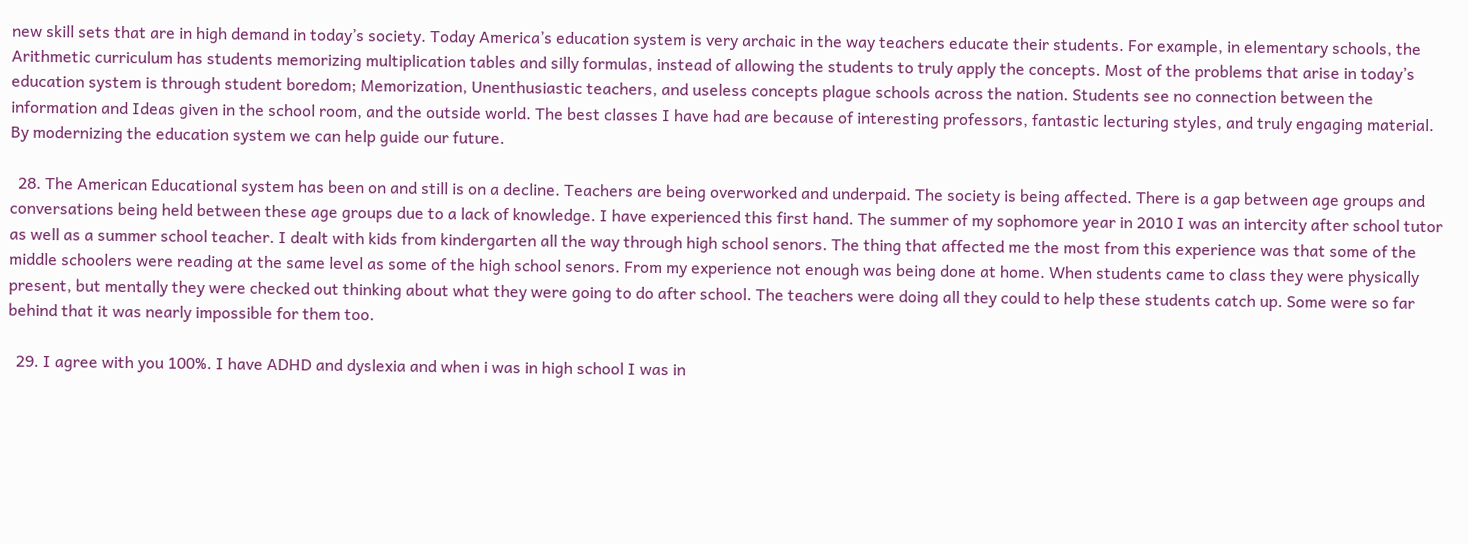new skill sets that are in high demand in today’s society. Today America’s education system is very archaic in the way teachers educate their students. For example, in elementary schools, the Arithmetic curriculum has students memorizing multiplication tables and silly formulas, instead of allowing the students to truly apply the concepts. Most of the problems that arise in today’s education system is through student boredom; Memorization, Unenthusiastic teachers, and useless concepts plague schools across the nation. Students see no connection between the information and Ideas given in the school room, and the outside world. The best classes I have had are because of interesting professors, fantastic lecturing styles, and truly engaging material. By modernizing the education system we can help guide our future.

  28. The American Educational system has been on and still is on a decline. Teachers are being overworked and underpaid. The society is being affected. There is a gap between age groups and conversations being held between these age groups due to a lack of knowledge. I have experienced this first hand. The summer of my sophomore year in 2010 I was an intercity after school tutor as well as a summer school teacher. I dealt with kids from kindergarten all the way through high school senors. The thing that affected me the most from this experience was that some of the middle schoolers were reading at the same level as some of the high school senors. From my experience not enough was being done at home. When students came to class they were physically present, but mentally they were checked out thinking about what they were going to do after school. The teachers were doing all they could to help these students catch up. Some were so far behind that it was nearly impossible for them too.

  29. I agree with you 100%. I have ADHD and dyslexia and when i was in high school I was in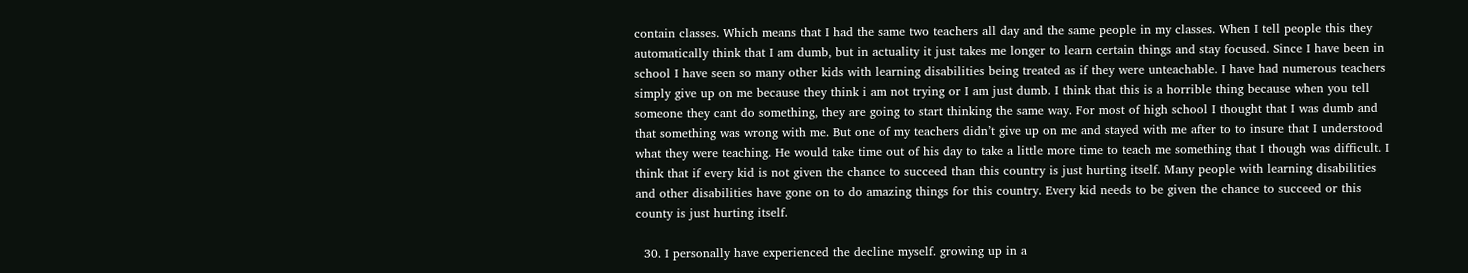contain classes. Which means that I had the same two teachers all day and the same people in my classes. When I tell people this they automatically think that I am dumb, but in actuality it just takes me longer to learn certain things and stay focused. Since I have been in school I have seen so many other kids with learning disabilities being treated as if they were unteachable. I have had numerous teachers simply give up on me because they think i am not trying or I am just dumb. I think that this is a horrible thing because when you tell someone they cant do something, they are going to start thinking the same way. For most of high school I thought that I was dumb and that something was wrong with me. But one of my teachers didn’t give up on me and stayed with me after to to insure that I understood what they were teaching. He would take time out of his day to take a little more time to teach me something that I though was difficult. I think that if every kid is not given the chance to succeed than this country is just hurting itself. Many people with learning disabilities and other disabilities have gone on to do amazing things for this country. Every kid needs to be given the chance to succeed or this county is just hurting itself.

  30. I personally have experienced the decline myself. growing up in a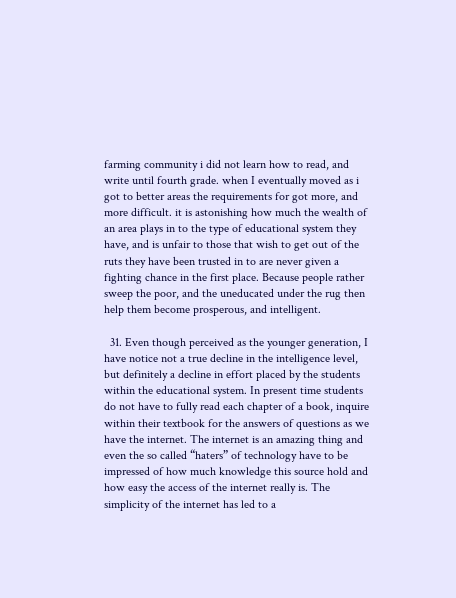farming community i did not learn how to read, and write until fourth grade. when I eventually moved as i got to better areas the requirements for got more, and more difficult. it is astonishing how much the wealth of an area plays in to the type of educational system they have, and is unfair to those that wish to get out of the ruts they have been trusted in to are never given a fighting chance in the first place. Because people rather sweep the poor, and the uneducated under the rug then help them become prosperous, and intelligent.

  31. Even though perceived as the younger generation, I have notice not a true decline in the intelligence level, but definitely a decline in effort placed by the students within the educational system. In present time students do not have to fully read each chapter of a book, inquire within their textbook for the answers of questions as we have the internet. The internet is an amazing thing and even the so called “haters” of technology have to be impressed of how much knowledge this source hold and how easy the access of the internet really is. The simplicity of the internet has led to a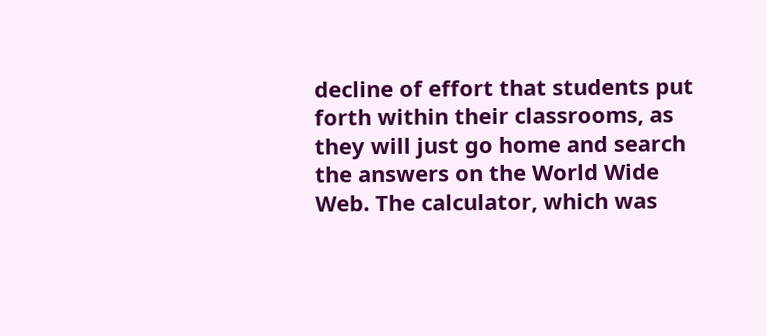decline of effort that students put forth within their classrooms, as they will just go home and search the answers on the World Wide Web. The calculator, which was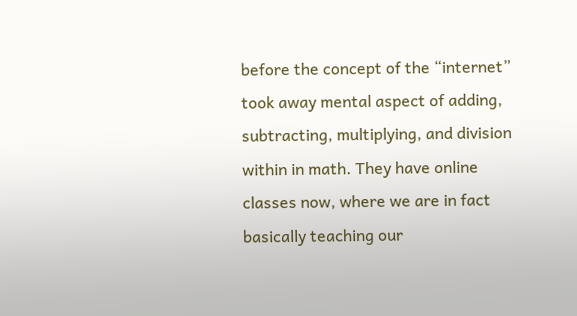before the concept of the “internet” took away mental aspect of adding, subtracting, multiplying, and division within in math. They have online classes now, where we are in fact basically teaching our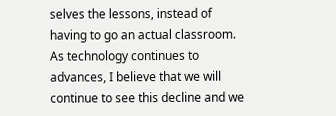selves the lessons, instead of having to go an actual classroom. As technology continues to advances, I believe that we will continue to see this decline and we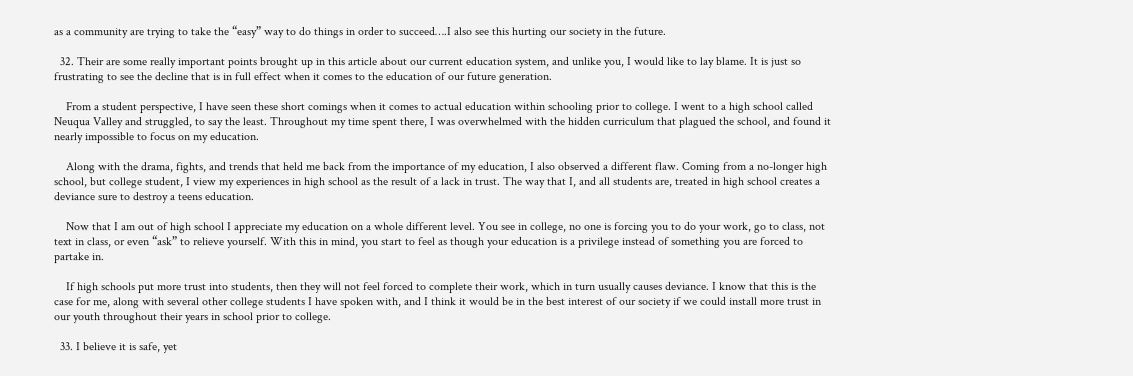as a community are trying to take the “easy” way to do things in order to succeed….I also see this hurting our society in the future.

  32. Their are some really important points brought up in this article about our current education system, and unlike you, I would like to lay blame. It is just so frustrating to see the decline that is in full effect when it comes to the education of our future generation.

    From a student perspective, I have seen these short comings when it comes to actual education within schooling prior to college. I went to a high school called Neuqua Valley and struggled, to say the least. Throughout my time spent there, I was overwhelmed with the hidden curriculum that plagued the school, and found it nearly impossible to focus on my education.

    Along with the drama, fights, and trends that held me back from the importance of my education, I also observed a different flaw. Coming from a no-longer high school, but college student, I view my experiences in high school as the result of a lack in trust. The way that I, and all students are, treated in high school creates a deviance sure to destroy a teens education.

    Now that I am out of high school I appreciate my education on a whole different level. You see in college, no one is forcing you to do your work, go to class, not text in class, or even “ask” to relieve yourself. With this in mind, you start to feel as though your education is a privilege instead of something you are forced to partake in.

    If high schools put more trust into students, then they will not feel forced to complete their work, which in turn usually causes deviance. I know that this is the case for me, along with several other college students I have spoken with, and I think it would be in the best interest of our society if we could install more trust in our youth throughout their years in school prior to college.

  33. I believe it is safe, yet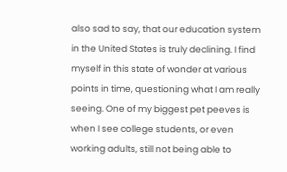also sad to say, that our education system in the United States is truly declining. I find myself in this state of wonder at various points in time, questioning what I am really seeing. One of my biggest pet peeves is when I see college students, or even working adults, still not being able to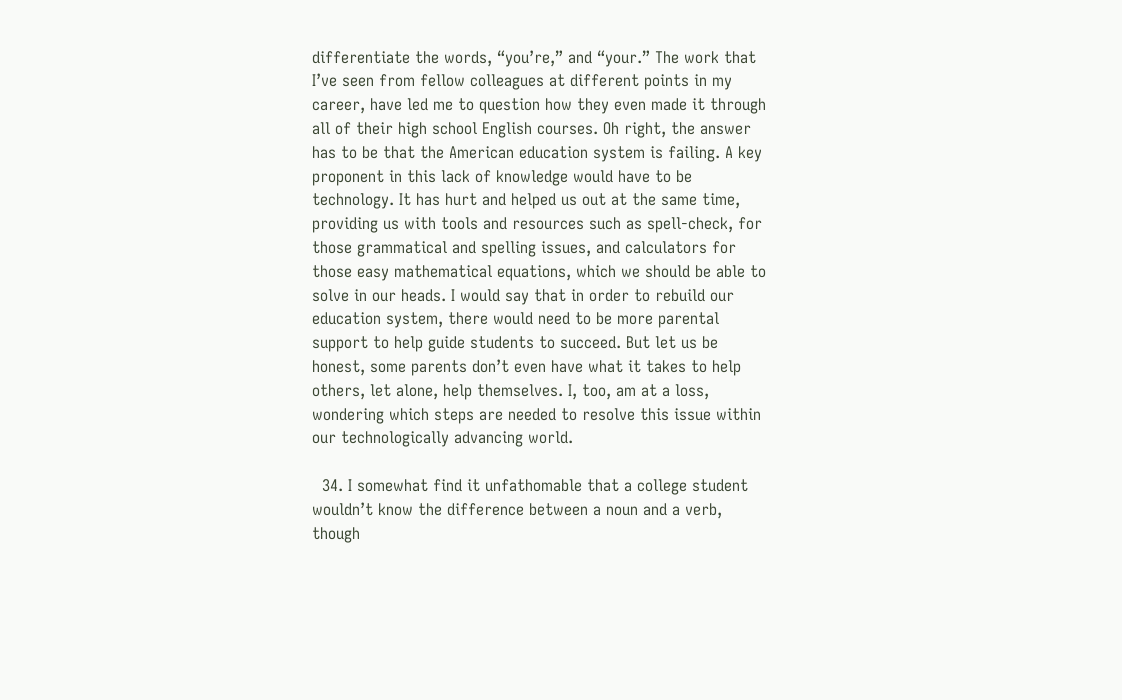differentiate the words, “you’re,” and “your.” The work that I’ve seen from fellow colleagues at different points in my career, have led me to question how they even made it through all of their high school English courses. Oh right, the answer has to be that the American education system is failing. A key proponent in this lack of knowledge would have to be technology. It has hurt and helped us out at the same time, providing us with tools and resources such as spell-check, for those grammatical and spelling issues, and calculators for those easy mathematical equations, which we should be able to solve in our heads. I would say that in order to rebuild our education system, there would need to be more parental support to help guide students to succeed. But let us be honest, some parents don’t even have what it takes to help others, let alone, help themselves. I, too, am at a loss, wondering which steps are needed to resolve this issue within our technologically advancing world.

  34. I somewhat find it unfathomable that a college student wouldn’t know the difference between a noun and a verb, though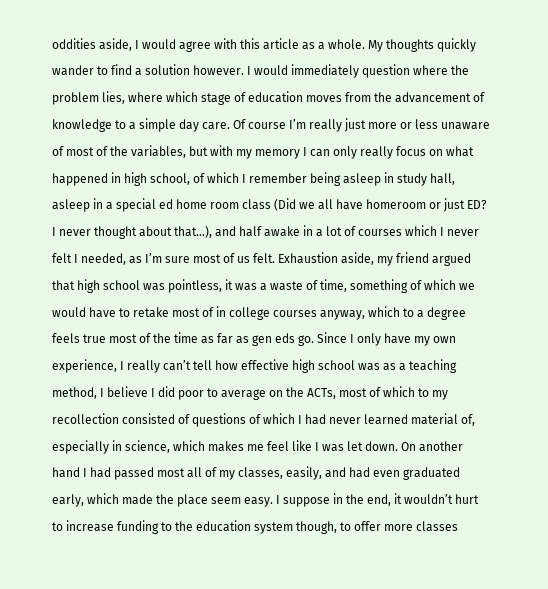oddities aside, I would agree with this article as a whole. My thoughts quickly wander to find a solution however. I would immediately question where the problem lies, where which stage of education moves from the advancement of knowledge to a simple day care. Of course I’m really just more or less unaware of most of the variables, but with my memory I can only really focus on what happened in high school, of which I remember being asleep in study hall, asleep in a special ed home room class (Did we all have homeroom or just ED? I never thought about that…), and half awake in a lot of courses which I never felt I needed, as I’m sure most of us felt. Exhaustion aside, my friend argued that high school was pointless, it was a waste of time, something of which we would have to retake most of in college courses anyway, which to a degree feels true most of the time as far as gen eds go. Since I only have my own experience, I really can’t tell how effective high school was as a teaching method, I believe I did poor to average on the ACTs, most of which to my recollection consisted of questions of which I had never learned material of, especially in science, which makes me feel like I was let down. On another hand I had passed most all of my classes, easily, and had even graduated early, which made the place seem easy. I suppose in the end, it wouldn’t hurt to increase funding to the education system though, to offer more classes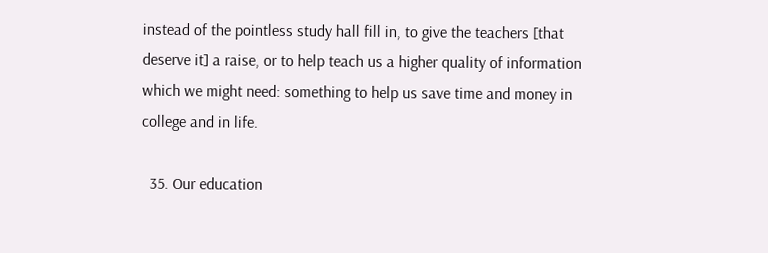instead of the pointless study hall fill in, to give the teachers [that deserve it] a raise, or to help teach us a higher quality of information which we might need: something to help us save time and money in college and in life.

  35. Our education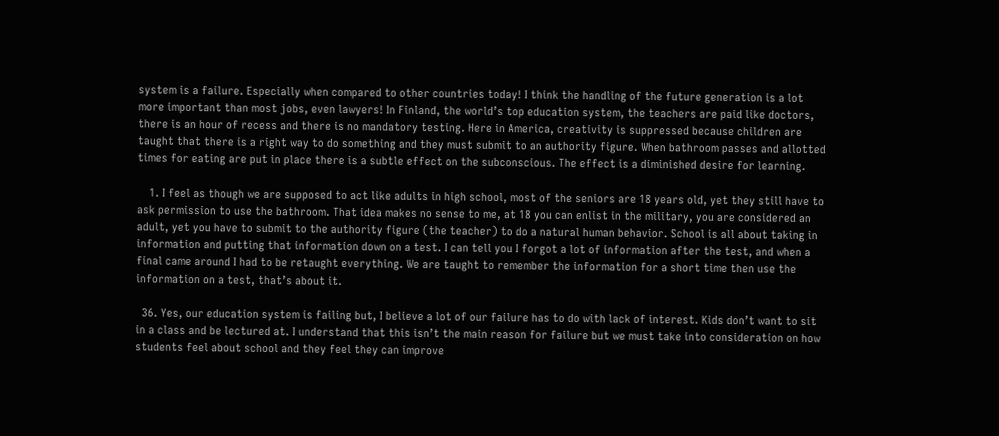system is a failure. Especially when compared to other countries today! I think the handling of the future generation is a lot more important than most jobs, even lawyers! In Finland, the world’s top education system, the teachers are paid like doctors, there is an hour of recess and there is no mandatory testing. Here in America, creativity is suppressed because children are taught that there is a right way to do something and they must submit to an authority figure. When bathroom passes and allotted times for eating are put in place there is a subtle effect on the subconscious. The effect is a diminished desire for learning.

    1. I feel as though we are supposed to act like adults in high school, most of the seniors are 18 years old, yet they still have to ask permission to use the bathroom. That idea makes no sense to me, at 18 you can enlist in the military, you are considered an adult, yet you have to submit to the authority figure (the teacher) to do a natural human behavior. School is all about taking in information and putting that information down on a test. I can tell you I forgot a lot of information after the test, and when a final came around I had to be retaught everything. We are taught to remember the information for a short time then use the information on a test, that’s about it.

  36. Yes, our education system is failing but, I believe a lot of our failure has to do with lack of interest. Kids don’t want to sit in a class and be lectured at. I understand that this isn’t the main reason for failure but we must take into consideration on how students feel about school and they feel they can improve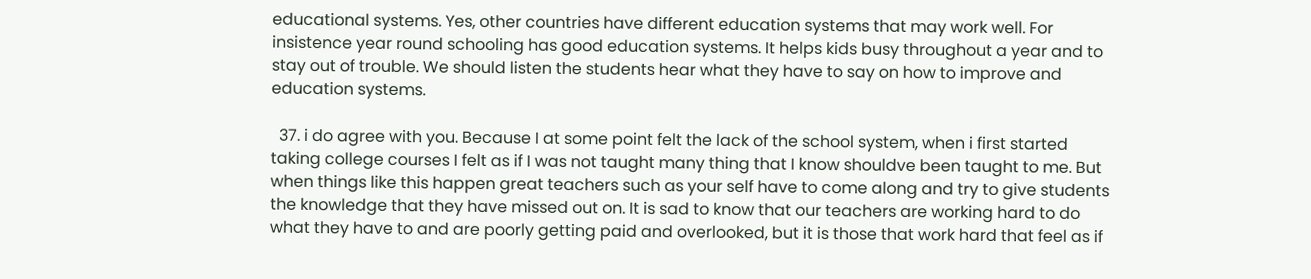educational systems. Yes, other countries have different education systems that may work well. For insistence year round schooling has good education systems. It helps kids busy throughout a year and to stay out of trouble. We should listen the students hear what they have to say on how to improve and education systems.

  37. i do agree with you. Because I at some point felt the lack of the school system, when i first started taking college courses I felt as if I was not taught many thing that I know shouldve been taught to me. But when things like this happen great teachers such as your self have to come along and try to give students the knowledge that they have missed out on. It is sad to know that our teachers are working hard to do what they have to and are poorly getting paid and overlooked, but it is those that work hard that feel as if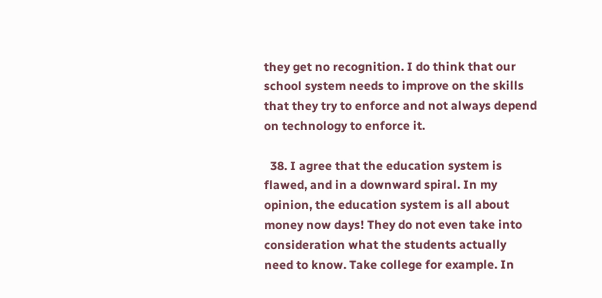they get no recognition. I do think that our school system needs to improve on the skills that they try to enforce and not always depend on technology to enforce it.

  38. I agree that the education system is flawed, and in a downward spiral. In my opinion, the education system is all about money now days! They do not even take into consideration what the students actually need to know. Take college for example. In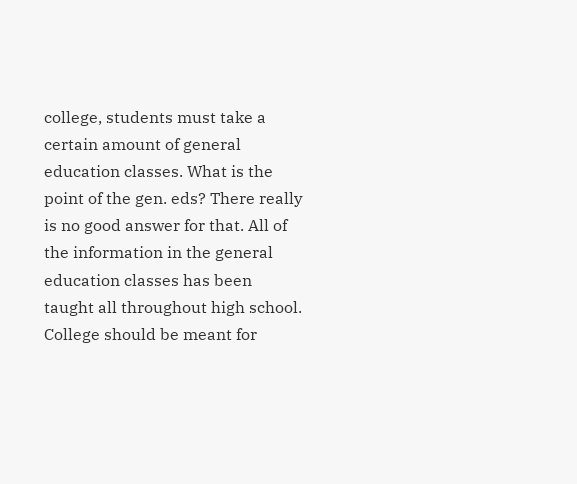college, students must take a certain amount of general education classes. What is the point of the gen. eds? There really is no good answer for that. All of the information in the general education classes has been taught all throughout high school. College should be meant for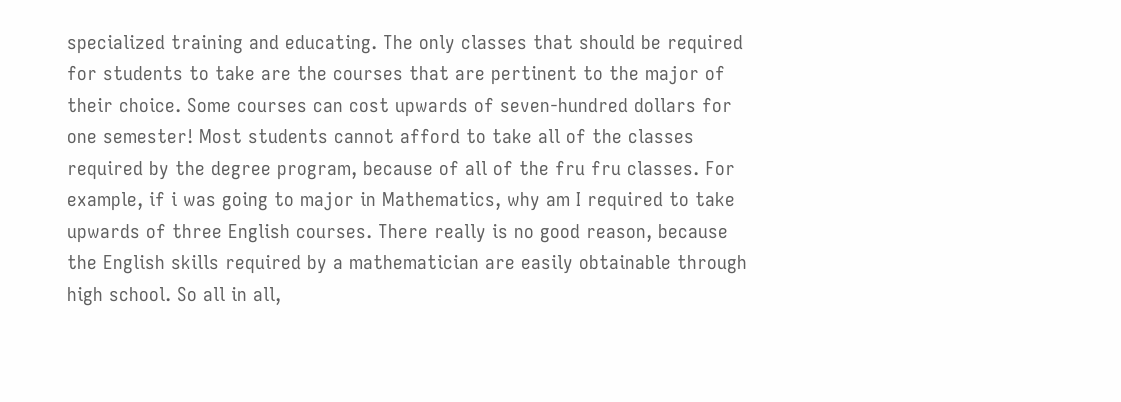specialized training and educating. The only classes that should be required for students to take are the courses that are pertinent to the major of their choice. Some courses can cost upwards of seven-hundred dollars for one semester! Most students cannot afford to take all of the classes required by the degree program, because of all of the fru fru classes. For example, if i was going to major in Mathematics, why am I required to take upwards of three English courses. There really is no good reason, because the English skills required by a mathematician are easily obtainable through high school. So all in all,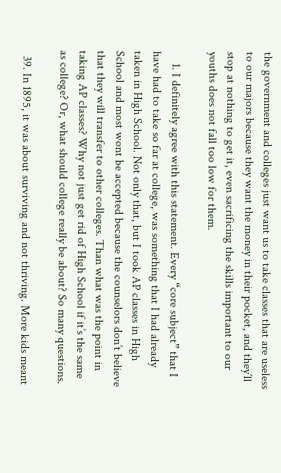the government and colleges just want us to take classes that are useless to our majors because they want the money in their pocket, and they’ll stop at nothing to get it, even sacrificing the skills important to our youths does not fall too low for them.

    1. I definitely agree with this statement. Every “core subject” that I have had to take so far at college, was something that I had already taken in High School. Not only that, but I took AP classes in High School and most wont be accepted because the counselors don’t believe that they will transfer to other colleges. Than what was the point in taking AP classes? Why not just get rid of High School if it’s the same as college? Or, what should college really be about? So many questions.

  39. In 1895, it was about surviving and not thriving. More kids meant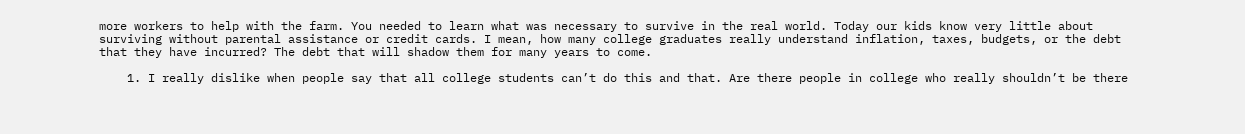more workers to help with the farm. You needed to learn what was necessary to survive in the real world. Today our kids know very little about surviving without parental assistance or credit cards. I mean, how many college graduates really understand inflation, taxes, budgets, or the debt that they have incurred? The debt that will shadow them for many years to come.

    1. I really dislike when people say that all college students can’t do this and that. Are there people in college who really shouldn’t be there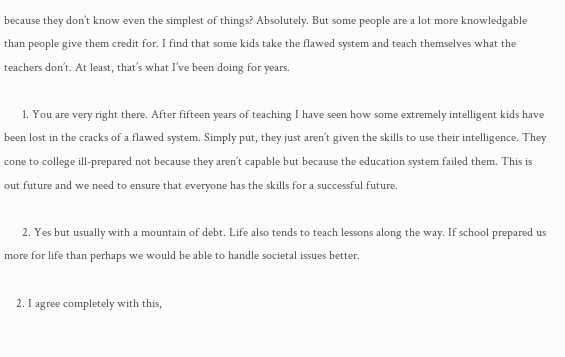because they don’t know even the simplest of things? Absolutely. But some people are a lot more knowledgable than people give them credit for. I find that some kids take the flawed system and teach themselves what the teachers don’t. At least, that’s what I’ve been doing for years.

      1. You are very right there. After fifteen years of teaching I have seen how some extremely intelligent kids have been lost in the cracks of a flawed system. Simply put, they just aren’t given the skills to use their intelligence. They cone to college ill-prepared not because they aren’t capable but because the education system failed them. This is out future and we need to ensure that everyone has the skills for a successful future.

      2. Yes but usually with a mountain of debt. Life also tends to teach lessons along the way. If school prepared us more for life than perhaps we would be able to handle societal issues better.

    2. I agree completely with this,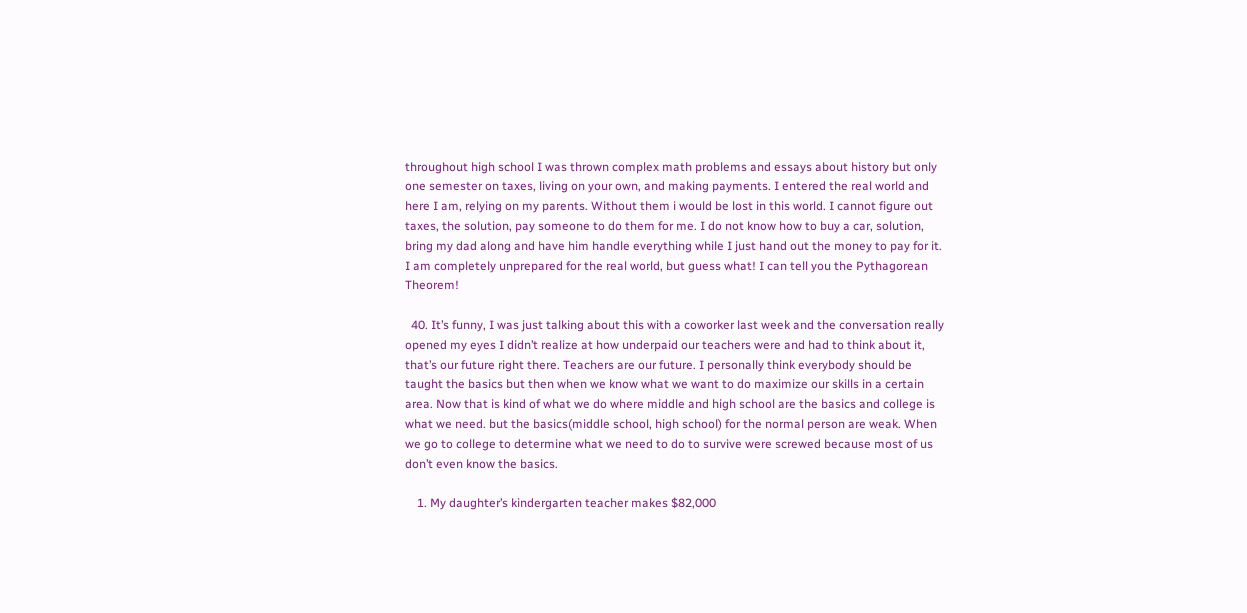throughout high school I was thrown complex math problems and essays about history but only one semester on taxes, living on your own, and making payments. I entered the real world and here I am, relying on my parents. Without them i would be lost in this world. I cannot figure out taxes, the solution, pay someone to do them for me. I do not know how to buy a car, solution, bring my dad along and have him handle everything while I just hand out the money to pay for it. I am completely unprepared for the real world, but guess what! I can tell you the Pythagorean Theorem!

  40. It’s funny, I was just talking about this with a coworker last week and the conversation really opened my eyes I didn’t realize at how underpaid our teachers were and had to think about it, that’s our future right there. Teachers are our future. I personally think everybody should be taught the basics but then when we know what we want to do maximize our skills in a certain area. Now that is kind of what we do where middle and high school are the basics and college is what we need. but the basics(middle school, high school) for the normal person are weak. When we go to college to determine what we need to do to survive were screwed because most of us don’t even know the basics.

    1. My daughter’s kindergarten teacher makes $82,000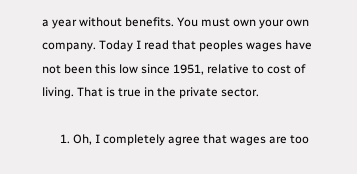a year without benefits. You must own your own company. Today I read that peoples wages have not been this low since 1951, relative to cost of living. That is true in the private sector.

      1. Oh, I completely agree that wages are too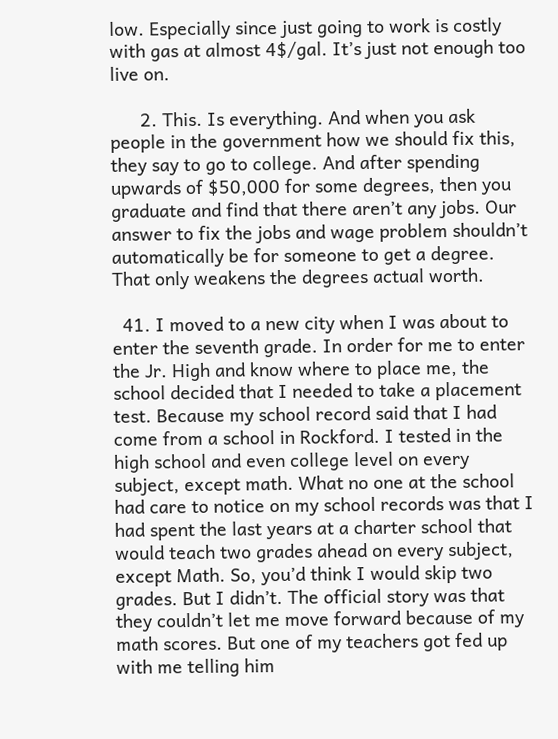low. Especially since just going to work is costly with gas at almost 4$/gal. It’s just not enough too live on.

      2. This. Is everything. And when you ask people in the government how we should fix this, they say to go to college. And after spending upwards of $50,000 for some degrees, then you graduate and find that there aren’t any jobs. Our answer to fix the jobs and wage problem shouldn’t automatically be for someone to get a degree. That only weakens the degrees actual worth.

  41. I moved to a new city when I was about to enter the seventh grade. In order for me to enter the Jr. High and know where to place me, the school decided that I needed to take a placement test. Because my school record said that I had come from a school in Rockford. I tested in the high school and even college level on every subject, except math. What no one at the school had care to notice on my school records was that I had spent the last years at a charter school that would teach two grades ahead on every subject, except Math. So, you’d think I would skip two grades. But I didn’t. The official story was that they couldn’t let me move forward because of my math scores. But one of my teachers got fed up with me telling him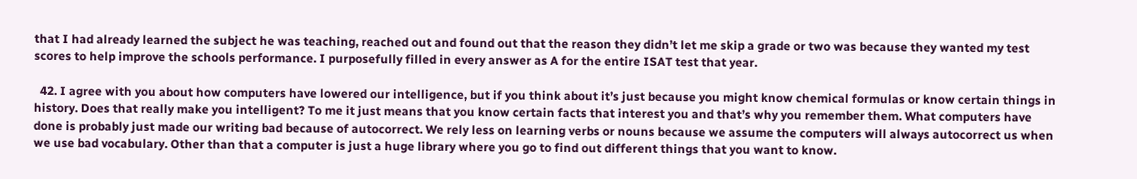that I had already learned the subject he was teaching, reached out and found out that the reason they didn’t let me skip a grade or two was because they wanted my test scores to help improve the schools performance. I purposefully filled in every answer as A for the entire ISAT test that year.

  42. I agree with you about how computers have lowered our intelligence, but if you think about it’s just because you might know chemical formulas or know certain things in history. Does that really make you intelligent? To me it just means that you know certain facts that interest you and that’s why you remember them. What computers have done is probably just made our writing bad because of autocorrect. We rely less on learning verbs or nouns because we assume the computers will always autocorrect us when we use bad vocabulary. Other than that a computer is just a huge library where you go to find out different things that you want to know.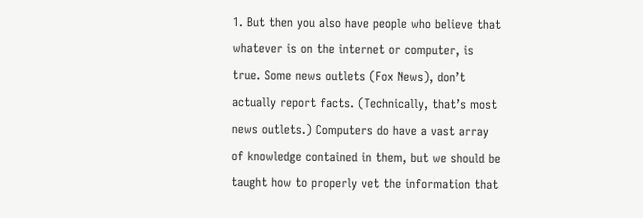1. But then you also have people who believe that whatever is on the internet or computer, is true. Some news outlets (Fox News), don’t actually report facts. (Technically, that’s most news outlets.) Computers do have a vast array of knowledge contained in them, but we should be taught how to properly vet the information that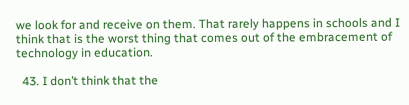we look for and receive on them. That rarely happens in schools and I think that is the worst thing that comes out of the embracement of technology in education.

  43. I don’t think that the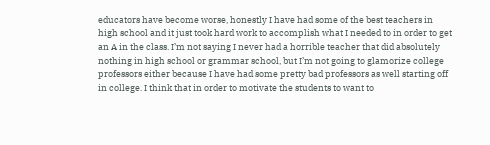educators have become worse, honestly I have had some of the best teachers in high school and it just took hard work to accomplish what I needed to in order to get an A in the class. I’m not saying I never had a horrible teacher that did absolutely nothing in high school or grammar school, but I’m not going to glamorize college professors either because I have had some pretty bad professors as well starting off in college. I think that in order to motivate the students to want to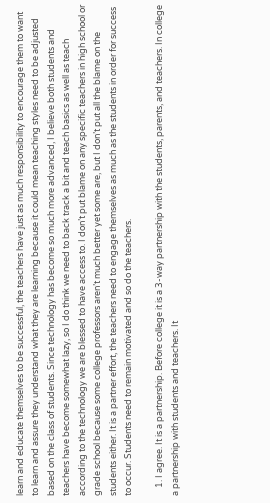learn and educate themselves to be successful, the teachers have just as much responsibility to encourage them to want to learn and assure they understand what they are learning because it could mean teaching styles need to be adjusted based on the class of students. Since technology has become so much more advanced, I believe both students and teachers have become somewhat lazy, so I do think we need to back track a bit and teach basics as well as teach according to the technology we are blessed to have access to. I don’t put blame on any specific teachers in high school or grade school because some college professors aren’t much better yet some are, but I don’t put all the blame on the students either. It is a partner effort, the teachers need to engage themselves as much as the students in order for success to occur. Students need to remain motivated and so do the teachers.

    1. I agree. It is a partnership. Before college it is a 3-way partnership with the students, parents, and teachers. In college a partnership with students and teachers. It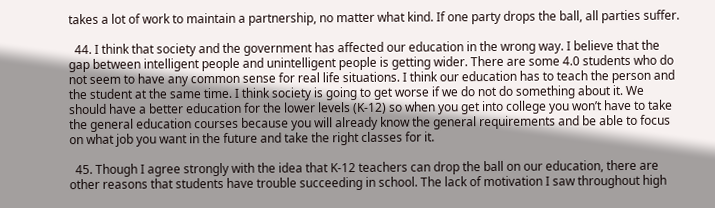takes a lot of work to maintain a partnership, no matter what kind. If one party drops the ball, all parties suffer.

  44. I think that society and the government has affected our education in the wrong way. I believe that the gap between intelligent people and unintelligent people is getting wider. There are some 4.0 students who do not seem to have any common sense for real life situations. I think our education has to teach the person and the student at the same time. I think society is going to get worse if we do not do something about it. We should have a better education for the lower levels (K-12) so when you get into college you won’t have to take the general education courses because you will already know the general requirements and be able to focus on what job you want in the future and take the right classes for it.

  45. Though I agree strongly with the idea that K-12 teachers can drop the ball on our education, there are other reasons that students have trouble succeeding in school. The lack of motivation I saw throughout high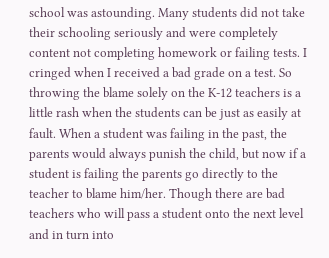school was astounding. Many students did not take their schooling seriously and were completely content not completing homework or failing tests. I cringed when I received a bad grade on a test. So throwing the blame solely on the K-12 teachers is a little rash when the students can be just as easily at fault. When a student was failing in the past, the parents would always punish the child, but now if a student is failing the parents go directly to the teacher to blame him/her. Though there are bad teachers who will pass a student onto the next level and in turn into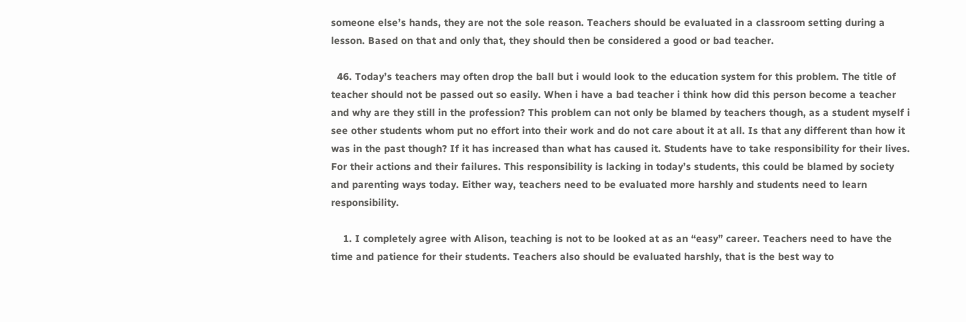someone else’s hands, they are not the sole reason. Teachers should be evaluated in a classroom setting during a lesson. Based on that and only that, they should then be considered a good or bad teacher.

  46. Today’s teachers may often drop the ball but i would look to the education system for this problem. The title of teacher should not be passed out so easily. When i have a bad teacher i think how did this person become a teacher and why are they still in the profession? This problem can not only be blamed by teachers though, as a student myself i see other students whom put no effort into their work and do not care about it at all. Is that any different than how it was in the past though? If it has increased than what has caused it. Students have to take responsibility for their lives. For their actions and their failures. This responsibility is lacking in today’s students, this could be blamed by society and parenting ways today. Either way, teachers need to be evaluated more harshly and students need to learn responsibility.

    1. I completely agree with Alison, teaching is not to be looked at as an “easy” career. Teachers need to have the time and patience for their students. Teachers also should be evaluated harshly, that is the best way to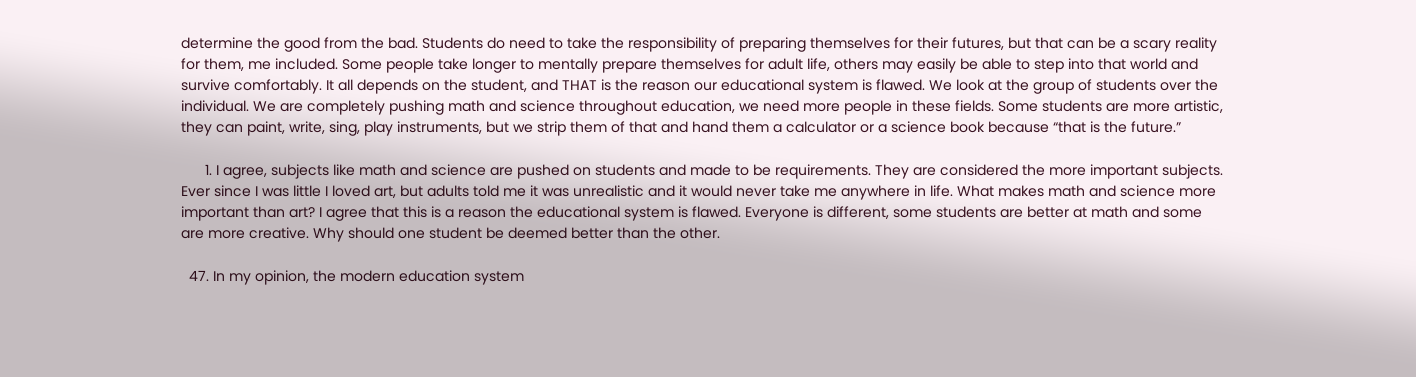determine the good from the bad. Students do need to take the responsibility of preparing themselves for their futures, but that can be a scary reality for them, me included. Some people take longer to mentally prepare themselves for adult life, others may easily be able to step into that world and survive comfortably. It all depends on the student, and THAT is the reason our educational system is flawed. We look at the group of students over the individual. We are completely pushing math and science throughout education, we need more people in these fields. Some students are more artistic, they can paint, write, sing, play instruments, but we strip them of that and hand them a calculator or a science book because “that is the future.”

      1. I agree, subjects like math and science are pushed on students and made to be requirements. They are considered the more important subjects. Ever since I was little I loved art, but adults told me it was unrealistic and it would never take me anywhere in life. What makes math and science more important than art? I agree that this is a reason the educational system is flawed. Everyone is different, some students are better at math and some are more creative. Why should one student be deemed better than the other.

  47. In my opinion, the modern education system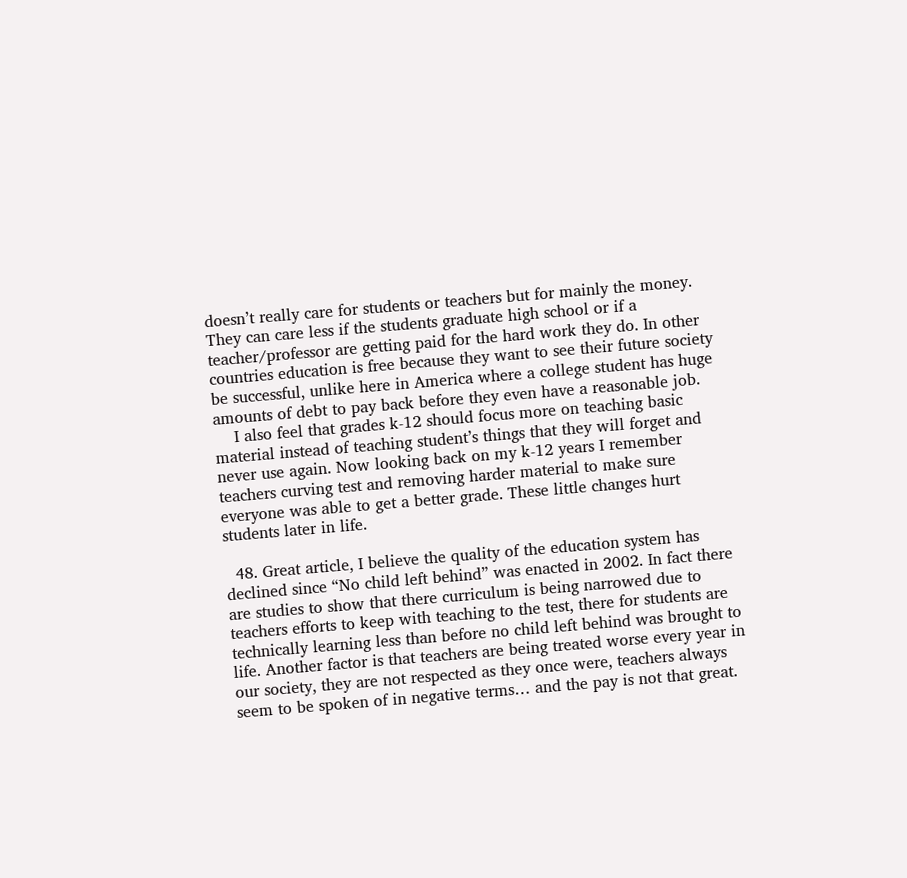doesn’t really care for students or teachers but for mainly the money. They can care less if the students graduate high school or if a teacher/professor are getting paid for the hard work they do. In other countries education is free because they want to see their future society be successful, unlike here in America where a college student has huge amounts of debt to pay back before they even have a reasonable job.
    I also feel that grades k-12 should focus more on teaching basic material instead of teaching student’s things that they will forget and never use again. Now looking back on my k-12 years I remember teachers curving test and removing harder material to make sure everyone was able to get a better grade. These little changes hurt students later in life.

  48. Great article, I believe the quality of the education system has declined since “No child left behind” was enacted in 2002. In fact there are studies to show that there curriculum is being narrowed due to teachers efforts to keep with teaching to the test, there for students are technically learning less than before no child left behind was brought to life. Another factor is that teachers are being treated worse every year in our society, they are not respected as they once were, teachers always seem to be spoken of in negative terms… and the pay is not that great.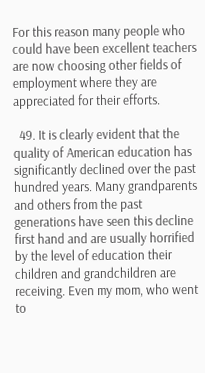For this reason many people who could have been excellent teachers are now choosing other fields of employment where they are appreciated for their efforts.

  49. It is clearly evident that the quality of American education has significantly declined over the past hundred years. Many grandparents and others from the past generations have seen this decline first hand and are usually horrified by the level of education their children and grandchildren are receiving. Even my mom, who went to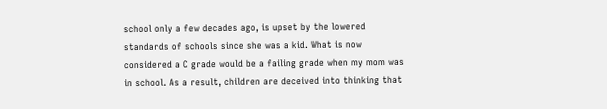school only a few decades ago, is upset by the lowered standards of schools since she was a kid. What is now considered a C grade would be a failing grade when my mom was in school. As a result, children are deceived into thinking that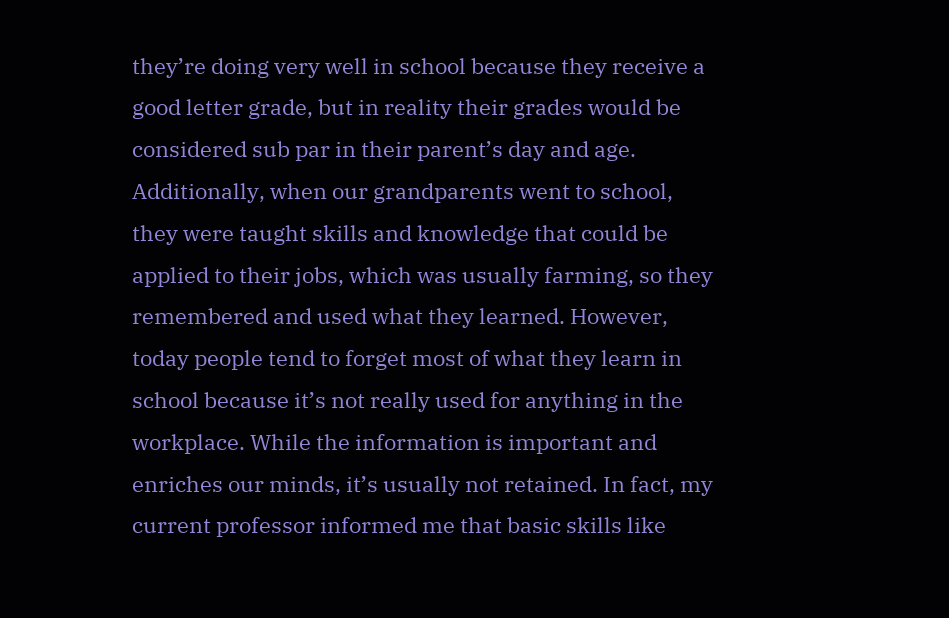they’re doing very well in school because they receive a good letter grade, but in reality their grades would be considered sub par in their parent’s day and age. Additionally, when our grandparents went to school, they were taught skills and knowledge that could be applied to their jobs, which was usually farming, so they remembered and used what they learned. However, today people tend to forget most of what they learn in school because it’s not really used for anything in the workplace. While the information is important and enriches our minds, it’s usually not retained. In fact, my current professor informed me that basic skills like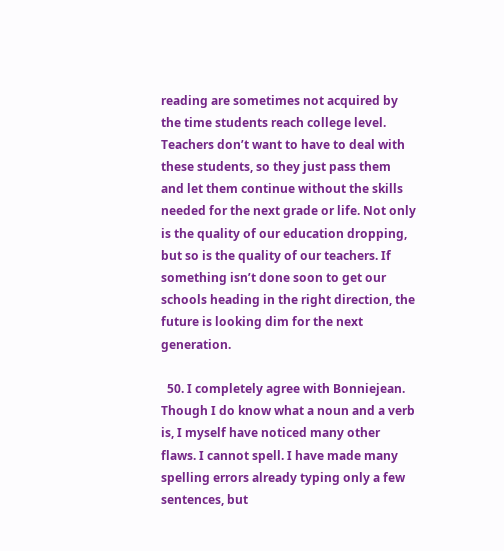reading are sometimes not acquired by the time students reach college level. Teachers don’t want to have to deal with these students, so they just pass them and let them continue without the skills needed for the next grade or life. Not only is the quality of our education dropping, but so is the quality of our teachers. If something isn’t done soon to get our schools heading in the right direction, the future is looking dim for the next generation.

  50. I completely agree with Bonniejean. Though I do know what a noun and a verb is, I myself have noticed many other flaws. I cannot spell. I have made many spelling errors already typing only a few sentences, but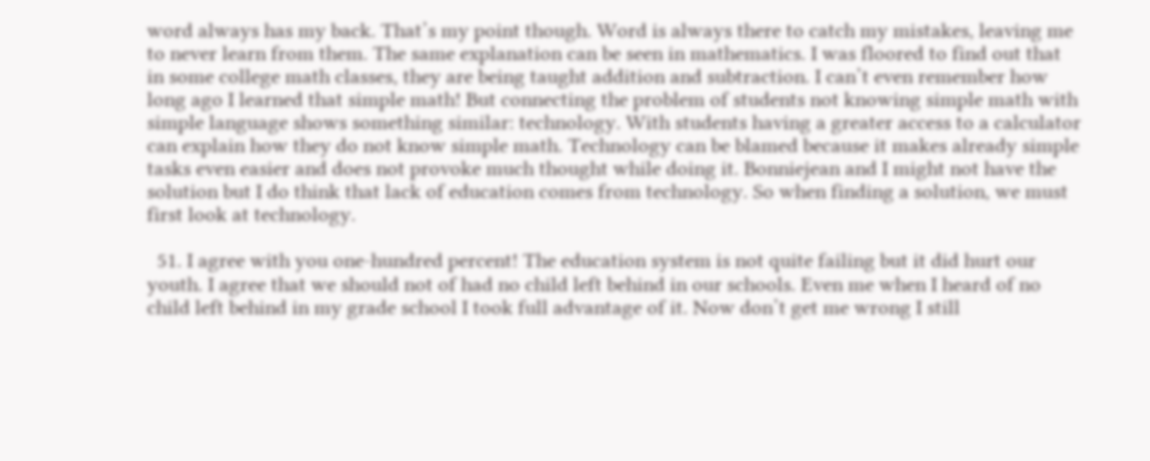word always has my back. That’s my point though. Word is always there to catch my mistakes, leaving me to never learn from them. The same explanation can be seen in mathematics. I was floored to find out that in some college math classes, they are being taught addition and subtraction. I can’t even remember how long ago I learned that simple math! But connecting the problem of students not knowing simple math with simple language shows something similar: technology. With students having a greater access to a calculator can explain how they do not know simple math. Technology can be blamed because it makes already simple tasks even easier and does not provoke much thought while doing it. Bonniejean and I might not have the solution but I do think that lack of education comes from technology. So when finding a solution, we must first look at technology.

  51. I agree with you one-hundred percent! The education system is not quite failing but it did hurt our youth. I agree that we should not of had no child left behind in our schools. Even me when I heard of no child left behind in my grade school I took full advantage of it. Now don’t get me wrong I still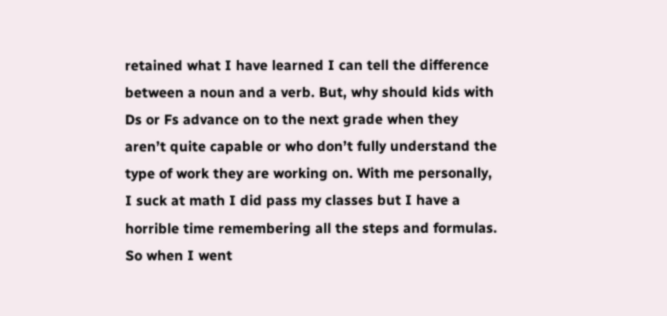retained what I have learned I can tell the difference between a noun and a verb. But, why should kids with Ds or Fs advance on to the next grade when they aren’t quite capable or who don’t fully understand the type of work they are working on. With me personally, I suck at math I did pass my classes but I have a horrible time remembering all the steps and formulas. So when I went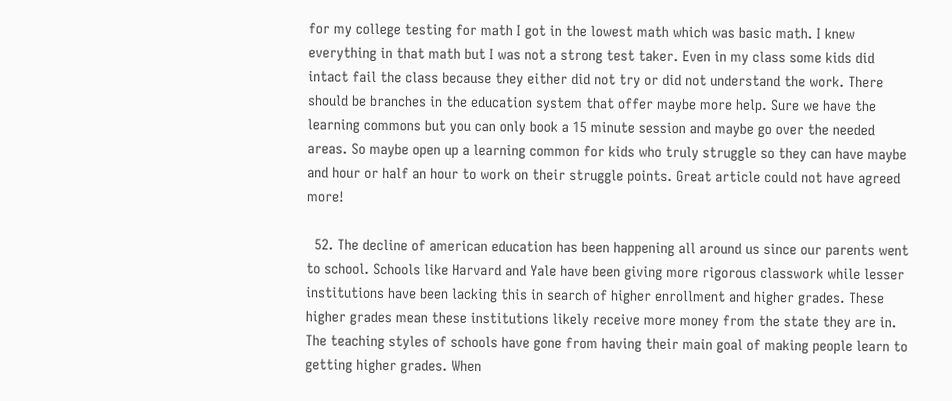for my college testing for math I got in the lowest math which was basic math. I knew everything in that math but I was not a strong test taker. Even in my class some kids did intact fail the class because they either did not try or did not understand the work. There should be branches in the education system that offer maybe more help. Sure we have the learning commons but you can only book a 15 minute session and maybe go over the needed areas. So maybe open up a learning common for kids who truly struggle so they can have maybe and hour or half an hour to work on their struggle points. Great article could not have agreed more!

  52. The decline of american education has been happening all around us since our parents went to school. Schools like Harvard and Yale have been giving more rigorous classwork while lesser institutions have been lacking this in search of higher enrollment and higher grades. These higher grades mean these institutions likely receive more money from the state they are in. The teaching styles of schools have gone from having their main goal of making people learn to getting higher grades. When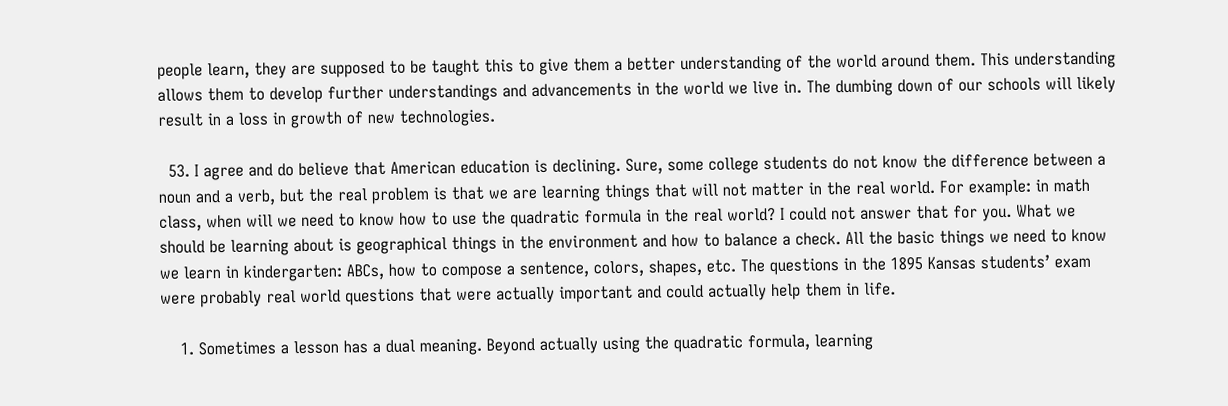people learn, they are supposed to be taught this to give them a better understanding of the world around them. This understanding allows them to develop further understandings and advancements in the world we live in. The dumbing down of our schools will likely result in a loss in growth of new technologies.

  53. I agree and do believe that American education is declining. Sure, some college students do not know the difference between a noun and a verb, but the real problem is that we are learning things that will not matter in the real world. For example: in math class, when will we need to know how to use the quadratic formula in the real world? I could not answer that for you. What we should be learning about is geographical things in the environment and how to balance a check. All the basic things we need to know we learn in kindergarten: ABCs, how to compose a sentence, colors, shapes, etc. The questions in the 1895 Kansas students’ exam were probably real world questions that were actually important and could actually help them in life.

    1. Sometimes a lesson has a dual meaning. Beyond actually using the quadratic formula, learning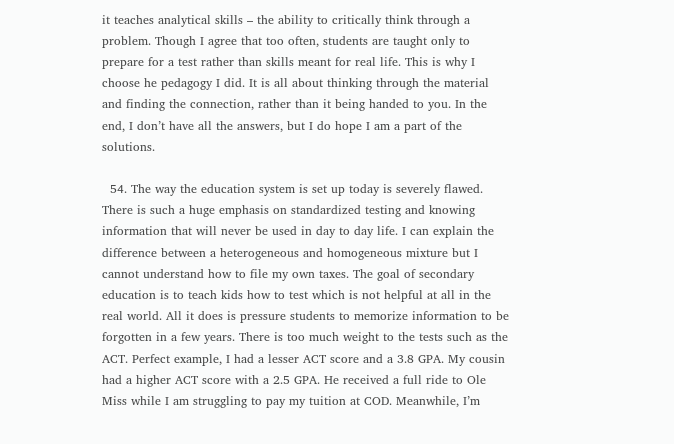it teaches analytical skills – the ability to critically think through a problem. Though I agree that too often, students are taught only to prepare for a test rather than skills meant for real life. This is why I choose he pedagogy I did. It is all about thinking through the material and finding the connection, rather than it being handed to you. In the end, I don’t have all the answers, but I do hope I am a part of the solutions.

  54. The way the education system is set up today is severely flawed. There is such a huge emphasis on standardized testing and knowing information that will never be used in day to day life. I can explain the difference between a heterogeneous and homogeneous mixture but I cannot understand how to file my own taxes. The goal of secondary education is to teach kids how to test which is not helpful at all in the real world. All it does is pressure students to memorize information to be forgotten in a few years. There is too much weight to the tests such as the ACT. Perfect example, I had a lesser ACT score and a 3.8 GPA. My cousin had a higher ACT score with a 2.5 GPA. He received a full ride to Ole Miss while I am struggling to pay my tuition at COD. Meanwhile, I’m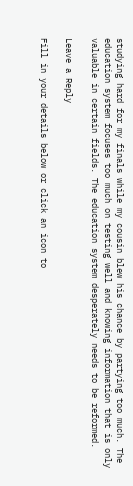studying hard for my finals while my cousin blew his chance by partying too much. The education system focuses too much on testing well and knowing information that is only valuable in certain fields. The education system desperately needs to be reformed.

Leave a Reply

Fill in your details below or click an icon to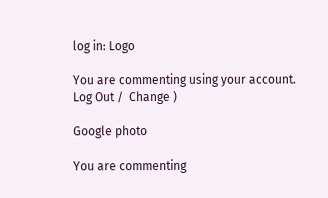log in: Logo

You are commenting using your account. Log Out /  Change )

Google photo

You are commenting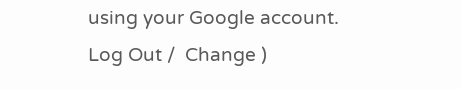using your Google account. Log Out /  Change )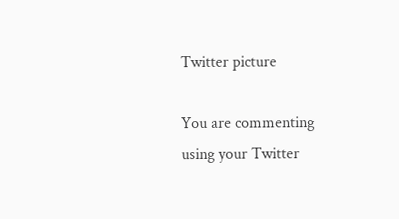Twitter picture

You are commenting using your Twitter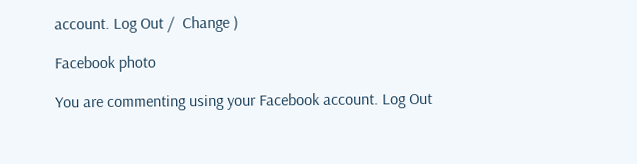account. Log Out /  Change )

Facebook photo

You are commenting using your Facebook account. Log Out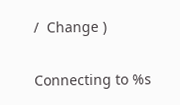/  Change )

Connecting to %s